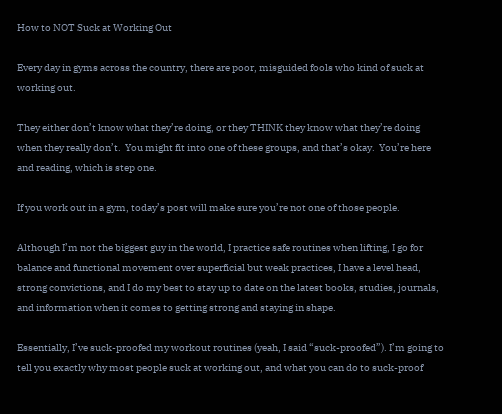How to NOT Suck at Working Out

Every day in gyms across the country, there are poor, misguided fools who kind of suck at working out.

They either don’t know what they’re doing, or they THINK they know what they’re doing when they really don’t.  You might fit into one of these groups, and that’s okay.  You’re here and reading, which is step one.

If you work out in a gym, today’s post will make sure you’re not one of those people.

Although I’m not the biggest guy in the world, I practice safe routines when lifting, I go for balance and functional movement over superficial but weak practices, I have a level head, strong convictions, and I do my best to stay up to date on the latest books, studies, journals, and information when it comes to getting strong and staying in shape.

Essentially, I’ve suck-proofed my workout routines (yeah, I said “suck-proofed”). I’m going to tell you exactly why most people suck at working out, and what you can do to suck-proof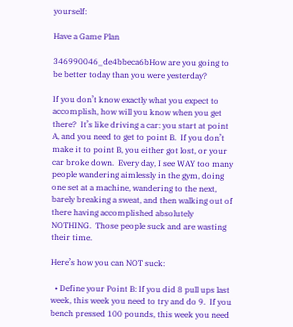yourself:

Have a Game Plan

346990046_de4bbeca6bHow are you going to be better today than you were yesterday?

If you don’t know exactly what you expect to accomplish, how will you know when you get there?  It’s like driving a car: you start at point A, and you need to get to point B.  If you don’t make it to point B, you either got lost, or your car broke down.  Every day, I see WAY too many people wandering aimlessly in the gym, doing one set at a machine, wandering to the next, barely breaking a sweat, and then walking out of there having accomplished absolutely NOTHING.  Those people suck and are wasting their time.

Here’s how you can NOT suck:

  • Define your Point B: If you did 8 pull ups last week, this week you need to try and do 9.  If you bench pressed 100 pounds, this week you need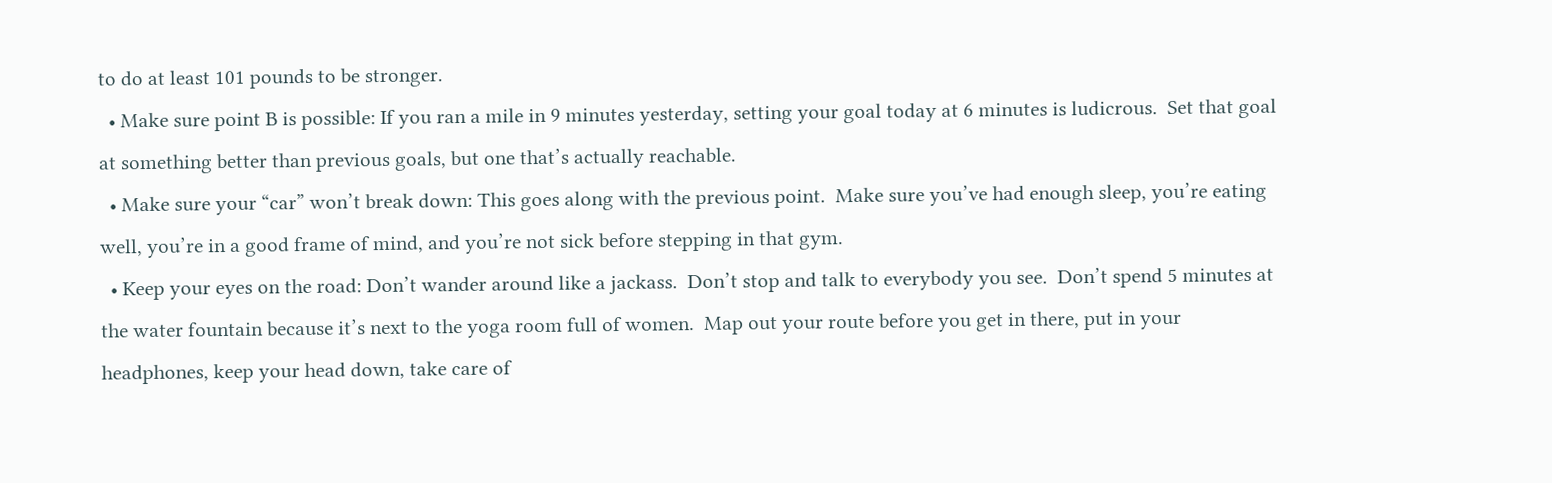to do at least 101 pounds to be stronger.
  • Make sure point B is possible: If you ran a mile in 9 minutes yesterday, setting your goal today at 6 minutes is ludicrous.  Set that goal at something better than previous goals, but one that’s actually reachable.
  • Make sure your “car” won’t break down: This goes along with the previous point.  Make sure you’ve had enough sleep, you’re eating well, you’re in a good frame of mind, and you’re not sick before stepping in that gym.
  • Keep your eyes on the road: Don’t wander around like a jackass.  Don’t stop and talk to everybody you see.  Don’t spend 5 minutes at the water fountain because it’s next to the yoga room full of women.  Map out your route before you get in there, put in your headphones, keep your head down, take care of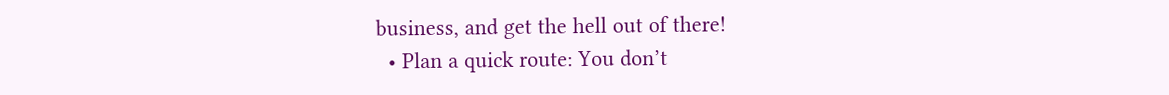business, and get the hell out of there!
  • Plan a quick route: You don’t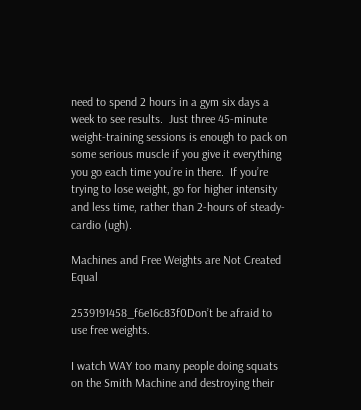need to spend 2 hours in a gym six days a week to see results.  Just three 45-minute weight-training sessions is enough to pack on some serious muscle if you give it everything you go each time you’re in there.  If you’re trying to lose weight, go for higher intensity and less time, rather than 2-hours of steady-cardio (ugh).

Machines and Free Weights are Not Created Equal

2539191458_f6e16c83f0Don’t be afraid to use free weights.

I watch WAY too many people doing squats on the Smith Machine and destroying their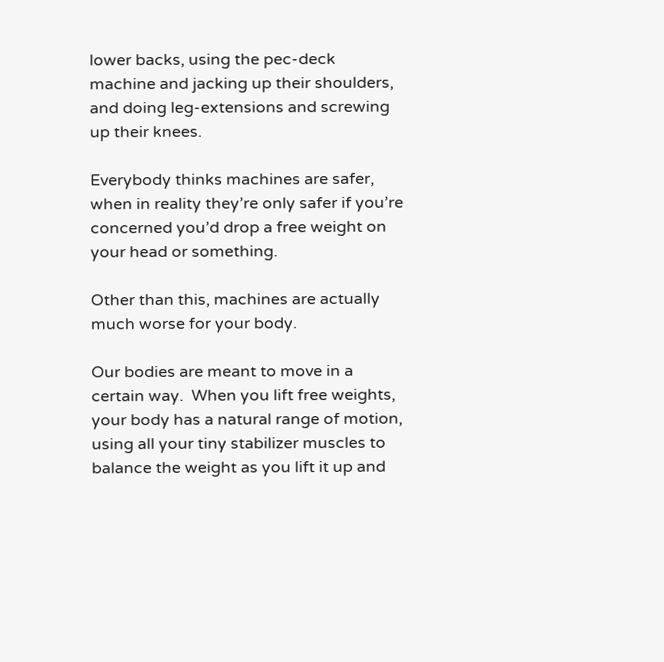lower backs, using the pec-deck machine and jacking up their shoulders, and doing leg-extensions and screwing up their knees.

Everybody thinks machines are safer, when in reality they’re only safer if you’re concerned you’d drop a free weight on your head or something.

Other than this, machines are actually much worse for your body.

Our bodies are meant to move in a certain way.  When you lift free weights, your body has a natural range of motion, using all your tiny stabilizer muscles to balance the weight as you lift it up and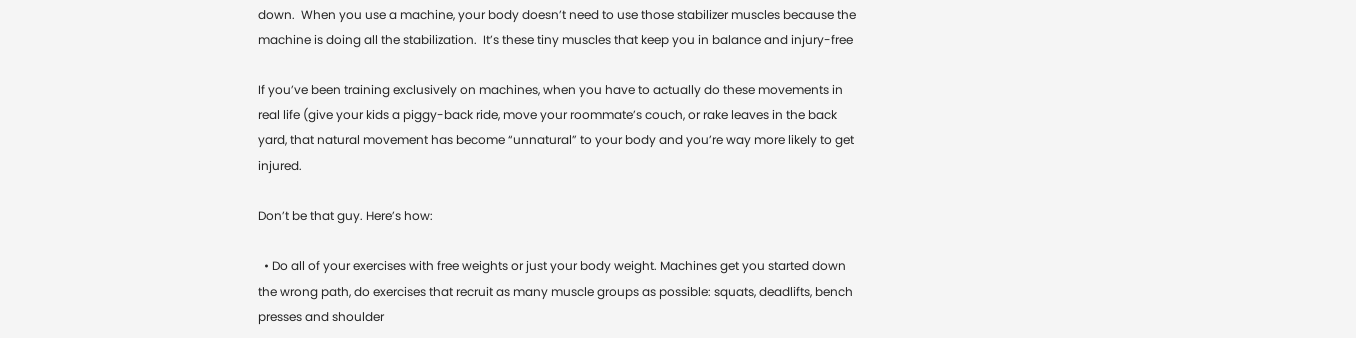down.  When you use a machine, your body doesn’t need to use those stabilizer muscles because the machine is doing all the stabilization.  It’s these tiny muscles that keep you in balance and injury-free

If you’ve been training exclusively on machines, when you have to actually do these movements in real life (give your kids a piggy-back ride, move your roommate’s couch, or rake leaves in the back yard, that natural movement has become “unnatural” to your body and you’re way more likely to get injured.

Don’t be that guy. Here’s how:

  • Do all of your exercises with free weights or just your body weight. Machines get you started down the wrong path, do exercises that recruit as many muscle groups as possible: squats, deadlifts, bench presses and shoulder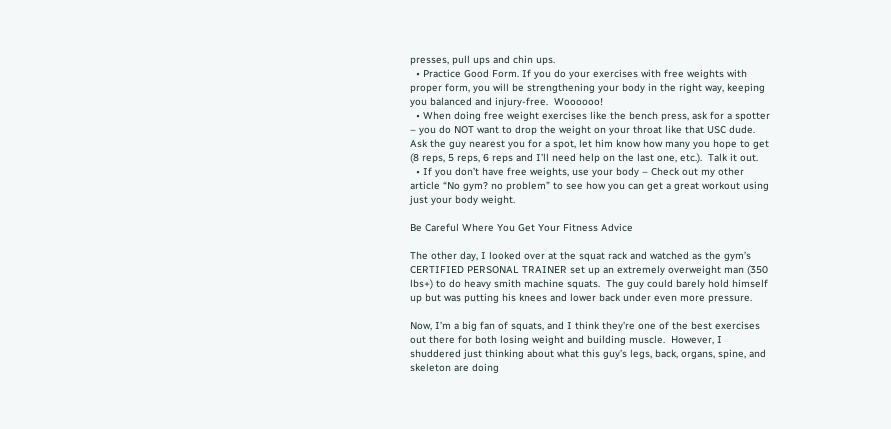presses, pull ups and chin ups.
  • Practice Good Form. If you do your exercises with free weights with proper form, you will be strengthening your body in the right way, keeping you balanced and injury-free.  Woooooo!
  • When doing free weight exercises like the bench press, ask for a spotter – you do NOT want to drop the weight on your throat like that USC dude.  Ask the guy nearest you for a spot, let him know how many you hope to get (8 reps, 5 reps, 6 reps and I’ll need help on the last one, etc.).  Talk it out.
  • If you don’t have free weights, use your body – Check out my other article “No gym? no problem” to see how you can get a great workout using just your body weight.

Be Careful Where You Get Your Fitness Advice

The other day, I looked over at the squat rack and watched as the gym’s CERTIFIED PERSONAL TRAINER set up an extremely overweight man (350 lbs+) to do heavy smith machine squats.  The guy could barely hold himself up but was putting his knees and lower back under even more pressure.

Now, I’m a big fan of squats, and I think they’re one of the best exercises out there for both losing weight and building muscle.  However, I shuddered just thinking about what this guy’s legs, back, organs, spine, and skeleton are doing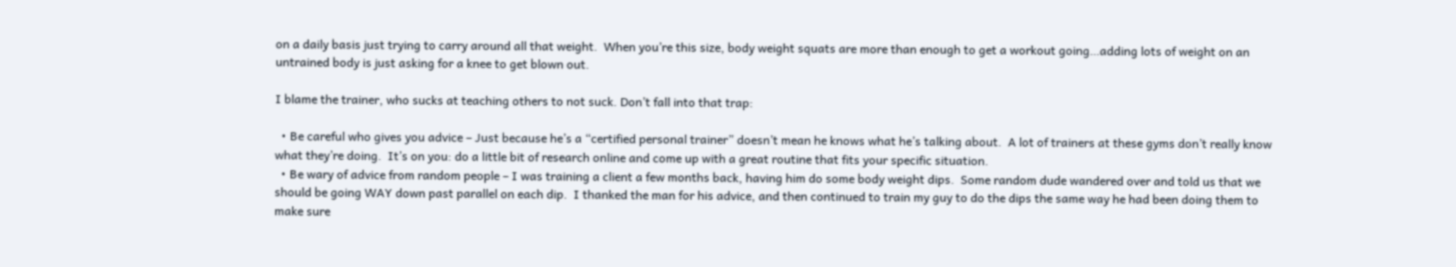on a daily basis just trying to carry around all that weight.  When you’re this size, body weight squats are more than enough to get a workout going…adding lots of weight on an untrained body is just asking for a knee to get blown out.

I blame the trainer, who sucks at teaching others to not suck. Don’t fall into that trap:

  • Be careful who gives you advice – Just because he’s a “certified personal trainer” doesn’t mean he knows what he’s talking about.  A lot of trainers at these gyms don’t really know what they’re doing.  It’s on you: do a little bit of research online and come up with a great routine that fits your specific situation.
  • Be wary of advice from random people – I was training a client a few months back, having him do some body weight dips.  Some random dude wandered over and told us that we should be going WAY down past parallel on each dip.  I thanked the man for his advice, and then continued to train my guy to do the dips the same way he had been doing them to make sure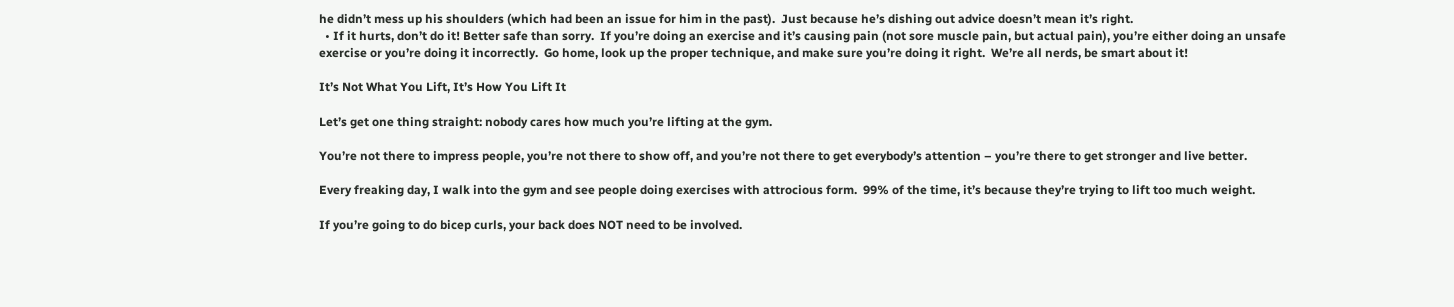he didn’t mess up his shoulders (which had been an issue for him in the past).  Just because he’s dishing out advice doesn’t mean it’s right.
  • If it hurts, don’t do it! Better safe than sorry.  If you’re doing an exercise and it’s causing pain (not sore muscle pain, but actual pain), you’re either doing an unsafe exercise or you’re doing it incorrectly.  Go home, look up the proper technique, and make sure you’re doing it right.  We’re all nerds, be smart about it!

It’s Not What You Lift, It’s How You Lift It

Let’s get one thing straight: nobody cares how much you’re lifting at the gym.

You’re not there to impress people, you’re not there to show off, and you’re not there to get everybody’s attention – you’re there to get stronger and live better.

Every freaking day, I walk into the gym and see people doing exercises with attrocious form.  99% of the time, it’s because they’re trying to lift too much weight.

If you’re going to do bicep curls, your back does NOT need to be involved.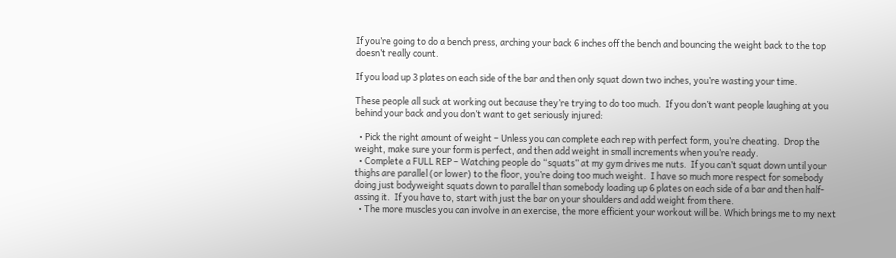If you’re going to do a bench press, arching your back 6 inches off the bench and bouncing the weight back to the top doesn’t really count.

If you load up 3 plates on each side of the bar and then only squat down two inches, you’re wasting your time.

These people all suck at working out because they’re trying to do too much.  If you don’t want people laughing at you behind your back and you don’t want to get seriously injured:

  • Pick the right amount of weight – Unless you can complete each rep with perfect form, you’re cheating.  Drop the weight, make sure your form is perfect, and then add weight in small increments when you’re ready.
  • Complete a FULL REP – Watching people do “squats” at my gym drives me nuts.  If you can’t squat down until your thighs are parallel (or lower) to the floor, you’re doing too much weight.  I have so much more respect for somebody doing just bodyweight squats down to parallel than somebody loading up 6 plates on each side of a bar and then half-assing it.  If you have to, start with just the bar on your shoulders and add weight from there.
  • The more muscles you can involve in an exercise, the more efficient your workout will be. Which brings me to my next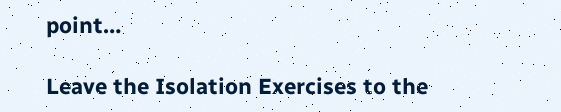point…

Leave the Isolation Exercises to the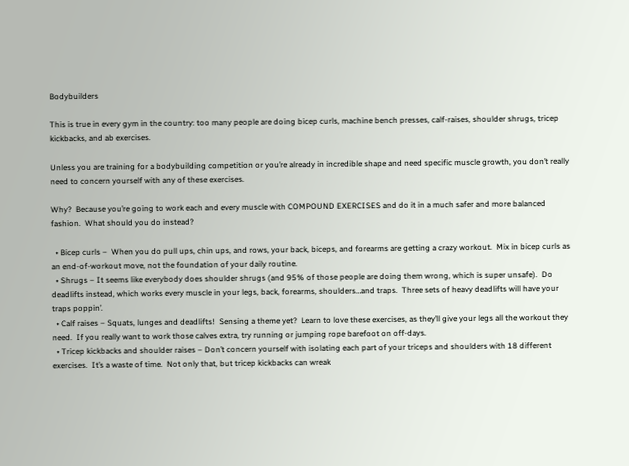Bodybuilders

This is true in every gym in the country: too many people are doing bicep curls, machine bench presses, calf-raises, shoulder shrugs, tricep kickbacks, and ab exercises.

Unless you are training for a bodybuilding competition or you’re already in incredible shape and need specific muscle growth, you don’t really need to concern yourself with any of these exercises.

Why?  Because you’re going to work each and every muscle with COMPOUND EXERCISES and do it in a much safer and more balanced fashion.  What should you do instead?

  • Bicep curls –  When you do pull ups, chin ups, and rows, your back, biceps, and forearms are getting a crazy workout.  Mix in bicep curls as an end-of-workout move, not the foundation of your daily routine.
  • Shrugs – It seems like everybody does shoulder shrugs (and 95% of those people are doing them wrong, which is super unsafe).  Do deadlifts instead, which works every muscle in your legs, back, forearms, shoulders…and traps.  Three sets of heavy deadlifts will have your traps poppin’.
  • Calf raises – Squats, lunges and deadlifts!  Sensing a theme yet?  Learn to love these exercises, as they’ll give your legs all the workout they need.  If you really want to work those calves extra, try running or jumping rope barefoot on off-days.
  • Tricep kickbacks and shoulder raises – Don’t concern yourself with isolating each part of your triceps and shoulders with 18 different exercises.  It’s a waste of time.  Not only that, but tricep kickbacks can wreak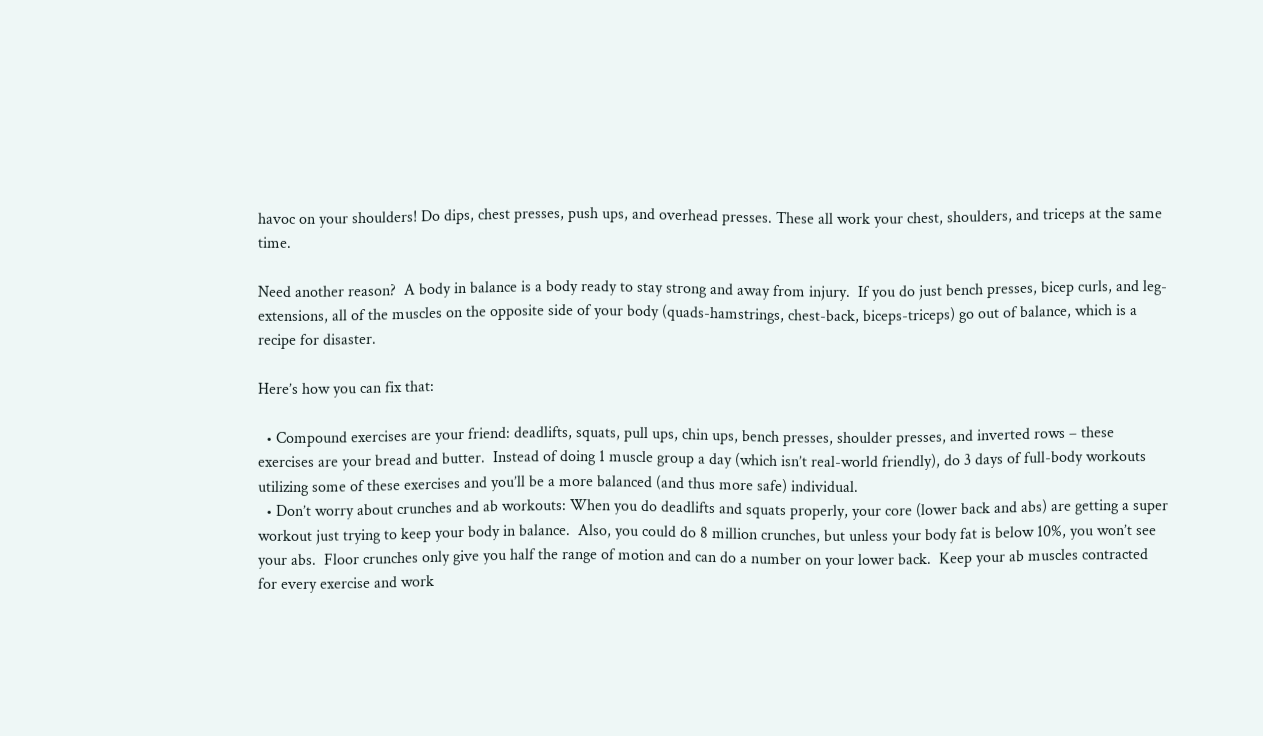havoc on your shoulders! Do dips, chest presses, push ups, and overhead presses. These all work your chest, shoulders, and triceps at the same time.

Need another reason?  A body in balance is a body ready to stay strong and away from injury.  If you do just bench presses, bicep curls, and leg-extensions, all of the muscles on the opposite side of your body (quads-hamstrings, chest-back, biceps-triceps) go out of balance, which is a recipe for disaster.

Here’s how you can fix that:

  • Compound exercises are your friend: deadlifts, squats, pull ups, chin ups, bench presses, shoulder presses, and inverted rows – these exercises are your bread and butter.  Instead of doing 1 muscle group a day (which isn’t real-world friendly), do 3 days of full-body workouts utilizing some of these exercises and you’ll be a more balanced (and thus more safe) individual.
  • Don’t worry about crunches and ab workouts: When you do deadlifts and squats properly, your core (lower back and abs) are getting a super workout just trying to keep your body in balance.  Also, you could do 8 million crunches, but unless your body fat is below 10%, you won’t see your abs.  Floor crunches only give you half the range of motion and can do a number on your lower back.  Keep your ab muscles contracted for every exercise and work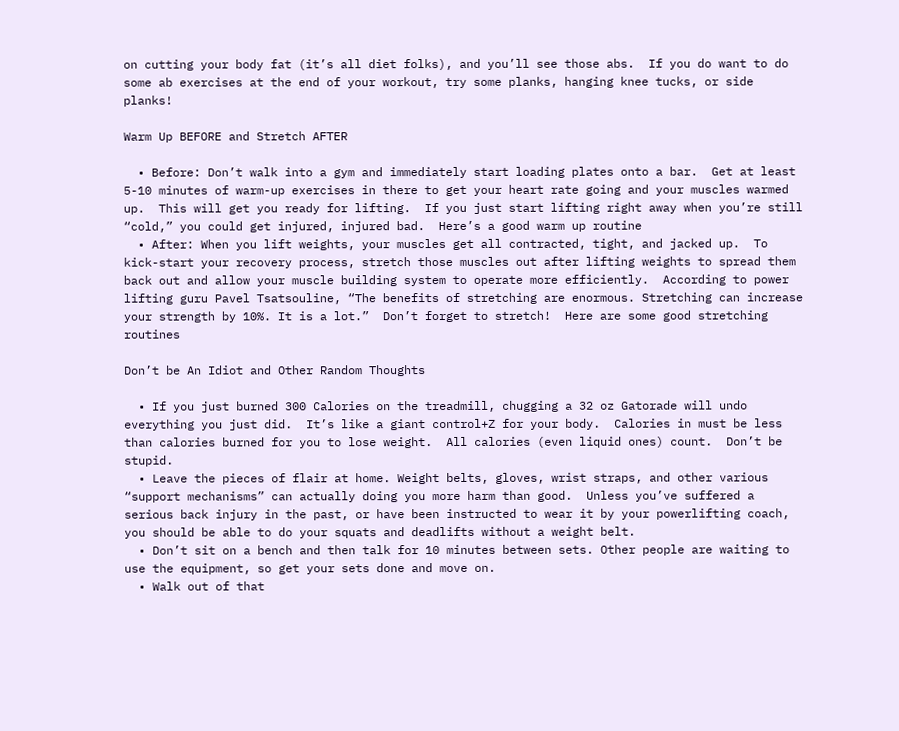on cutting your body fat (it’s all diet folks), and you’ll see those abs.  If you do want to do some ab exercises at the end of your workout, try some planks, hanging knee tucks, or side planks!

Warm Up BEFORE and Stretch AFTER

  • Before: Don’t walk into a gym and immediately start loading plates onto a bar.  Get at least 5-10 minutes of warm-up exercises in there to get your heart rate going and your muscles warmed up.  This will get you ready for lifting.  If you just start lifting right away when you’re still “cold,” you could get injured, injured bad.  Here’s a good warm up routine
  • After: When you lift weights, your muscles get all contracted, tight, and jacked up.  To kick-start your recovery process, stretch those muscles out after lifting weights to spread them back out and allow your muscle building system to operate more efficiently.  According to power lifting guru Pavel Tsatsouline, “The benefits of stretching are enormous. Stretching can increase your strength by 10%. It is a lot.”  Don’t forget to stretch!  Here are some good stretching routines

Don’t be An Idiot and Other Random Thoughts

  • If you just burned 300 Calories on the treadmill, chugging a 32 oz Gatorade will undo everything you just did.  It’s like a giant control+Z for your body.  Calories in must be less than calories burned for you to lose weight.  All calories (even liquid ones) count.  Don’t be stupid.
  • Leave the pieces of flair at home. Weight belts, gloves, wrist straps, and other various “support mechanisms” can actually doing you more harm than good.  Unless you’ve suffered a serious back injury in the past, or have been instructed to wear it by your powerlifting coach, you should be able to do your squats and deadlifts without a weight belt.
  • Don’t sit on a bench and then talk for 10 minutes between sets. Other people are waiting to use the equipment, so get your sets done and move on.
  • Walk out of that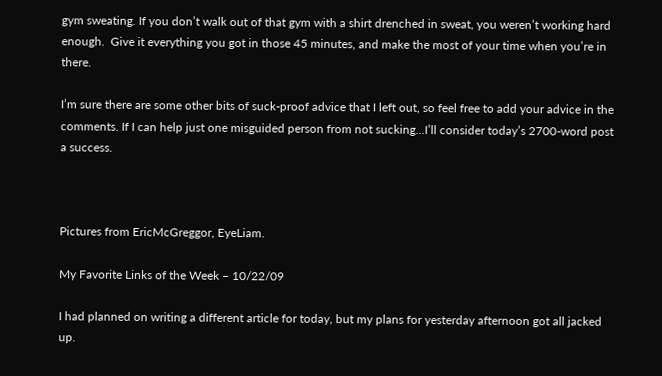gym sweating. If you don’t walk out of that gym with a shirt drenched in sweat, you weren’t working hard enough.  Give it everything you got in those 45 minutes, and make the most of your time when you’re in there.

I’m sure there are some other bits of suck-proof advice that I left out, so feel free to add your advice in the comments. If I can help just one misguided person from not sucking…I’ll consider today’s 2700-word post a success.



Pictures from EricMcGreggor, EyeLiam.

My Favorite Links of the Week – 10/22/09

I had planned on writing a different article for today, but my plans for yesterday afternoon got all jacked up.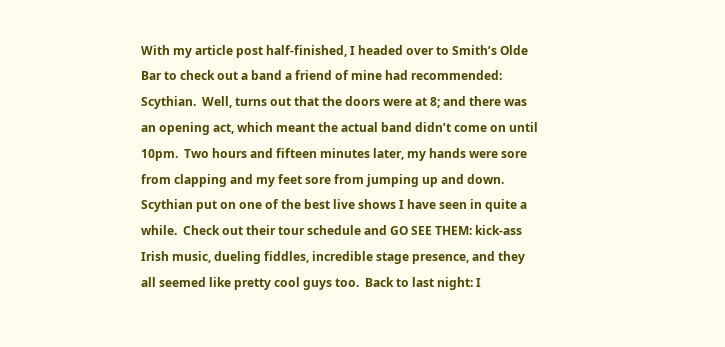With my article post half-finished, I headed over to Smith’s Olde Bar to check out a band a friend of mine had recommended: Scythian.  Well, turns out that the doors were at 8; and there was an opening act, which meant the actual band didn’t come on until 10pm.  Two hours and fifteen minutes later, my hands were sore from clapping and my feet sore from jumping up and down.  Scythian put on one of the best live shows I have seen in quite a while.  Check out their tour schedule and GO SEE THEM: kick-ass Irish music, dueling fiddles, incredible stage presence, and they all seemed like pretty cool guys too.  Back to last night: I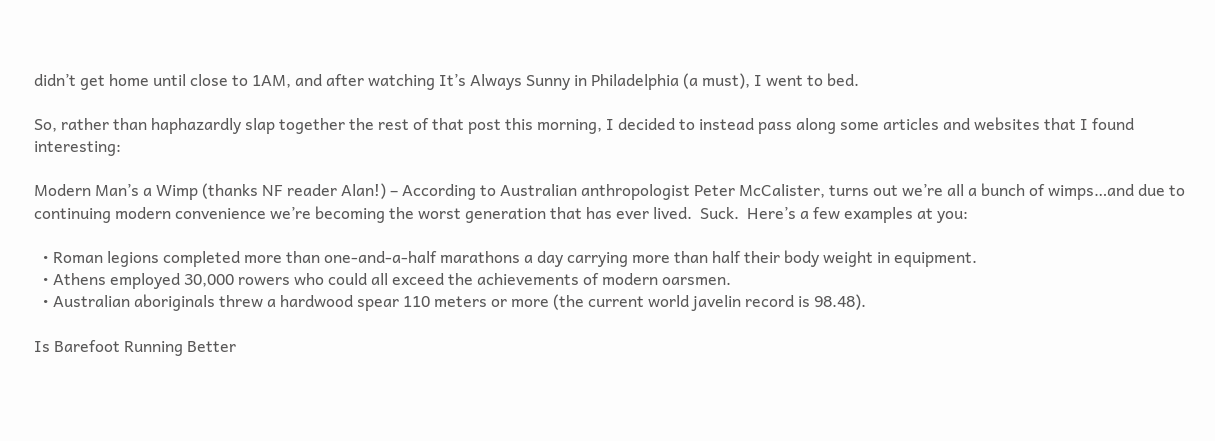didn’t get home until close to 1AM, and after watching It’s Always Sunny in Philadelphia (a must), I went to bed.

So, rather than haphazardly slap together the rest of that post this morning, I decided to instead pass along some articles and websites that I found interesting:

Modern Man’s a Wimp (thanks NF reader Alan!) – According to Australian anthropologist Peter McCalister, turns out we’re all a bunch of wimps…and due to continuing modern convenience we’re becoming the worst generation that has ever lived.  Suck.  Here’s a few examples at you:

  • Roman legions completed more than one-and-a-half marathons a day carrying more than half their body weight in equipment.
  • Athens employed 30,000 rowers who could all exceed the achievements of modern oarsmen.
  • Australian aboriginals threw a hardwood spear 110 meters or more (the current world javelin record is 98.48).

Is Barefoot Running Better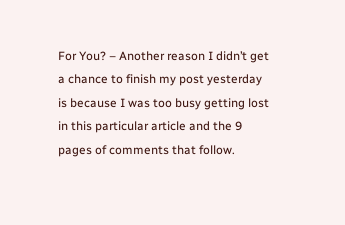For You? – Another reason I didn’t get a chance to finish my post yesterday is because I was too busy getting lost in this particular article and the 9 pages of comments that follow.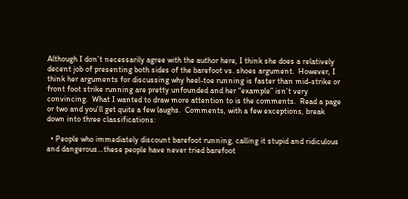Although I don’t necessarily agree with the author here, I think she does a relatively decent job of presenting both sides of the barefoot vs. shoes argument.  However, I think her arguments for discussing why heel-toe running is faster than mid-strike or front foot strike running are pretty unfounded and her “example” isn’t very convincing.  What I wanted to draw more attention to is the comments.  Read a page or two and you’ll get quite a few laughs.  Comments, with a few exceptions, break down into three classifications:

  • People who immediately discount barefoot running, calling it stupid and ridiculous and dangerous…these people have never tried barefoot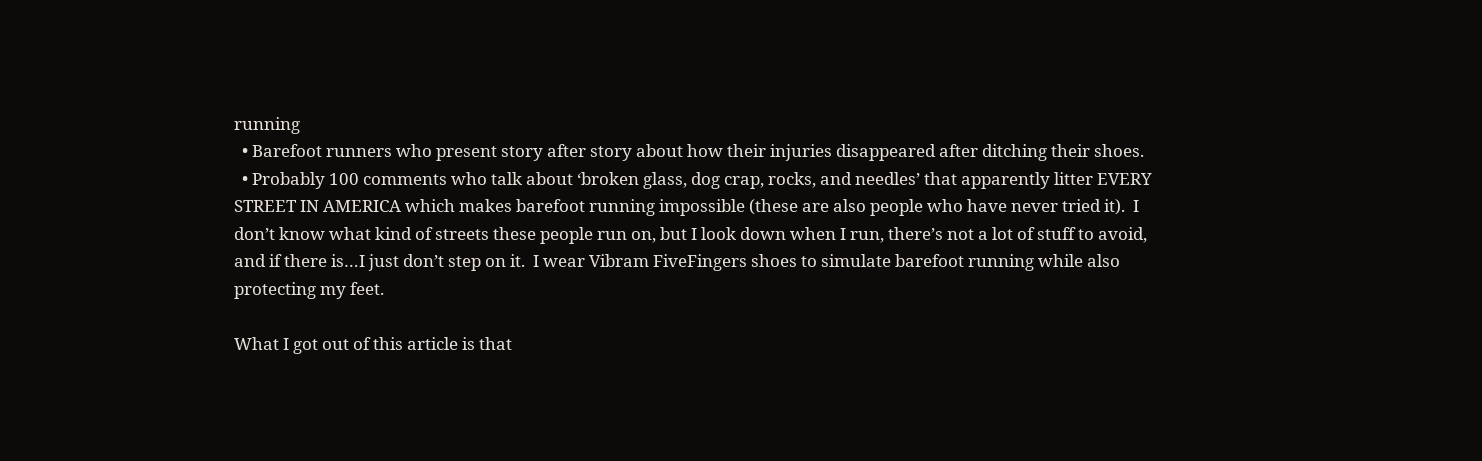running
  • Barefoot runners who present story after story about how their injuries disappeared after ditching their shoes.
  • Probably 100 comments who talk about ‘broken glass, dog crap, rocks, and needles’ that apparently litter EVERY STREET IN AMERICA which makes barefoot running impossible (these are also people who have never tried it).  I don’t know what kind of streets these people run on, but I look down when I run, there’s not a lot of stuff to avoid, and if there is…I just don’t step on it.  I wear Vibram FiveFingers shoes to simulate barefoot running while also protecting my feet.

What I got out of this article is that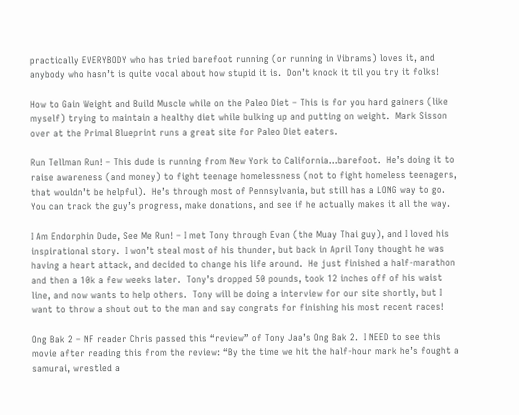practically EVERYBODY who has tried barefoot running (or running in Vibrams) loves it, and anybody who hasn’t is quite vocal about how stupid it is.  Don’t knock it til you try it folks!

How to Gain Weight and Build Muscle while on the Paleo Diet – This is for you hard gainers (like myself) trying to maintain a healthy diet while bulking up and putting on weight.  Mark Sisson over at the Primal Blueprint runs a great site for Paleo Diet eaters.

Run Tellman Run! – This dude is running from New York to California…barefoot.  He’s doing it to raise awareness (and money) to fight teenage homelessness (not to fight homeless teenagers, that wouldn’t be helpful).  He’s through most of Pennsylvania, but still has a LONG way to go.  You can track the guy’s progress, make donations, and see if he actually makes it all the way.

I Am Endorphin Dude, See Me Run! – I met Tony through Evan (the Muay Thai guy), and I loved his inspirational story.  I won’t steal most of his thunder, but back in April Tony thought he was having a heart attack, and decided to change his life around.  He just finished a half-marathon and then a 10k a few weeks later.  Tony’s dropped 50 pounds, took 12 inches off of his waist line, and now wants to help others.  Tony will be doing a interview for our site shortly, but I want to throw a shout out to the man and say congrats for finishing his most recent races!

Ong Bak 2 – NF reader Chris passed this “review” of Tony Jaa’s Ong Bak 2.  I NEED to see this movie after reading this from the review: “By the time we hit the half-hour mark he’s fought a samurai, wrestled a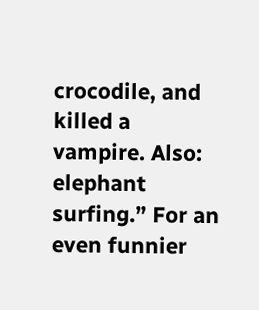crocodile, and killed a vampire. Also: elephant surfing.” For an even funnier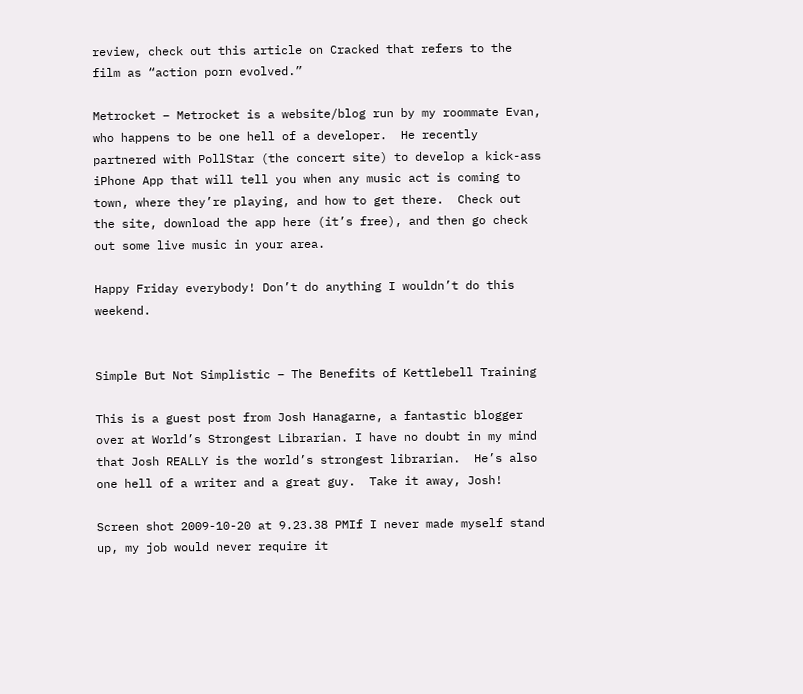review, check out this article on Cracked that refers to the film as “action porn evolved.”

Metrocket – Metrocket is a website/blog run by my roommate Evan, who happens to be one hell of a developer.  He recently partnered with PollStar (the concert site) to develop a kick-ass iPhone App that will tell you when any music act is coming to town, where they’re playing, and how to get there.  Check out the site, download the app here (it’s free), and then go check out some live music in your area.

Happy Friday everybody! Don’t do anything I wouldn’t do this weekend.


Simple But Not Simplistic – The Benefits of Kettlebell Training

This is a guest post from Josh Hanagarne, a fantastic blogger over at World’s Strongest Librarian. I have no doubt in my mind that Josh REALLY is the world’s strongest librarian.  He’s also one hell of a writer and a great guy.  Take it away, Josh!

Screen shot 2009-10-20 at 9.23.38 PMIf I never made myself stand up, my job would never require it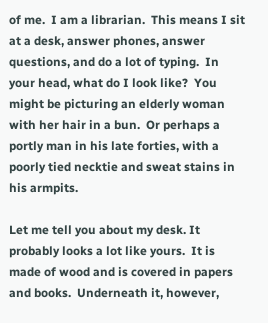of me.  I am a librarian.  This means I sit at a desk, answer phones, answer questions, and do a lot of typing.  In your head, what do I look like?  You might be picturing an elderly woman with her hair in a bun.  Or perhaps a portly man in his late forties, with a poorly tied necktie and sweat stains in his armpits.

Let me tell you about my desk. It probably looks a lot like yours.  It is made of wood and is covered in papers and books.  Underneath it, however,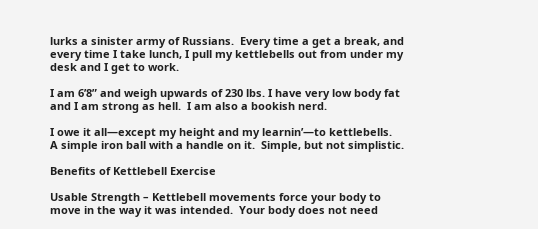lurks a sinister army of Russians.  Every time a get a break, and every time I take lunch, I pull my kettlebells out from under my desk and I get to work.

I am 6’8” and weigh upwards of 230 lbs. I have very low body fat and I am strong as hell.  I am also a bookish nerd.

I owe it all—except my height and my learnin’—to kettlebells.  A simple iron ball with a handle on it.  Simple, but not simplistic.

Benefits of Kettlebell Exercise

Usable Strength – Kettlebell movements force your body to move in the way it was intended.  Your body does not need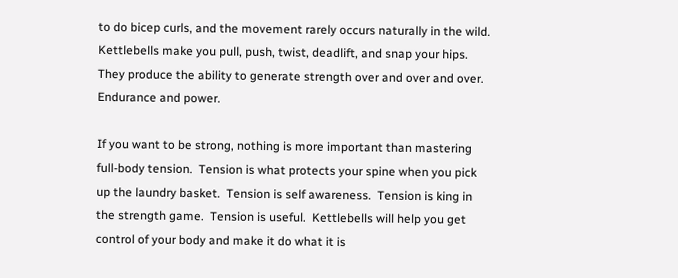to do bicep curls, and the movement rarely occurs naturally in the wild.  Kettlebells make you pull, push, twist, deadlift, and snap your hips.  They produce the ability to generate strength over and over and over.  Endurance and power.

If you want to be strong, nothing is more important than mastering full-body tension.  Tension is what protects your spine when you pick up the laundry basket.  Tension is self awareness.  Tension is king in the strength game.  Tension is useful.  Kettlebells will help you get control of your body and make it do what it is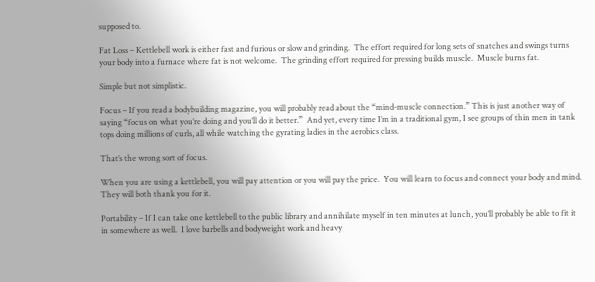supposed to.

Fat Loss – Kettlebell work is either fast and furious or slow and grinding.  The effort required for long sets of snatches and swings turns your body into a furnace where fat is not welcome.  The grinding effort required for pressing builds muscle.  Muscle burns fat.

Simple but not simplistic.

Focus – If you read a bodybuilding magazine, you will probably read about the “mind-muscle connection.” This is just another way of saying “focus on what you’re doing and you’ll do it better.”  And yet, every time I’m in a traditional gym, I see groups of thin men in tank tops doing millions of curls, all while watching the gyrating ladies in the aerobics class.

That’s the wrong sort of focus.

When you are using a kettlebell, you will pay attention or you will pay the price.  You will learn to focus and connect your body and mind.  They will both thank you for it.

Portability – If I can take one kettlebell to the public library and annihilate myself in ten minutes at lunch, you’ll probably be able to fit it in somewhere as well.  I love barbells and bodyweight work and heavy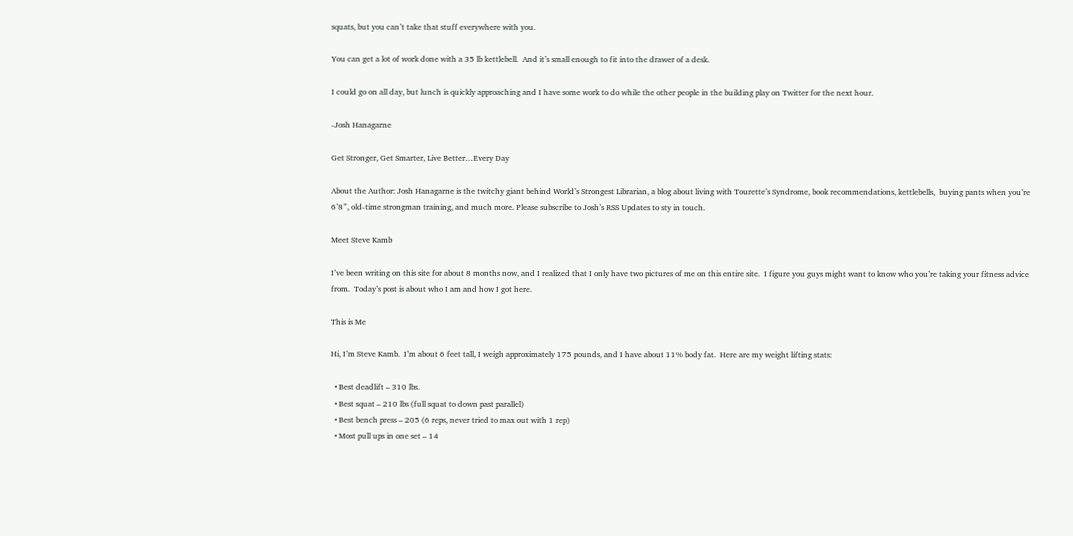squats, but you can’t take that stuff everywhere with you.

You can get a lot of work done with a 35 lb kettlebell.  And it’s small enough to fit into the drawer of a desk.

I could go on all day, but lunch is quickly approaching and I have some work to do while the other people in the building play on Twitter for the next hour.

-Josh Hanagarne

Get Stronger, Get Smarter, Live Better…Every Day

About the Author: Josh Hanagarne is the twitchy giant behind World’s Strongest Librarian, a blog about living with Tourette’s Syndrome, book recommendations, kettlebells,  buying pants when you’re 6’8”, old-time strongman training, and much more. Please subscribe to Josh’s RSS Updates to sty in touch.

Meet Steve Kamb

I’ve been writing on this site for about 8 months now, and I realized that I only have two pictures of me on this entire site.  I figure you guys might want to know who you’re taking your fitness advice from.  Today’s post is about who I am and how I got here.

This is Me

Hi, I’m Steve Kamb.  I’m about 6 feet tall, I weigh approximately 175 pounds, and I have about 11% body fat.  Here are my weight lifting stats:

  • Best deadlift – 310 lbs.
  • Best squat – 210 lbs (full squat to down past parallel)
  • Best bench press – 205 (6 reps, never tried to max out with 1 rep)
  • Most pull ups in one set – 14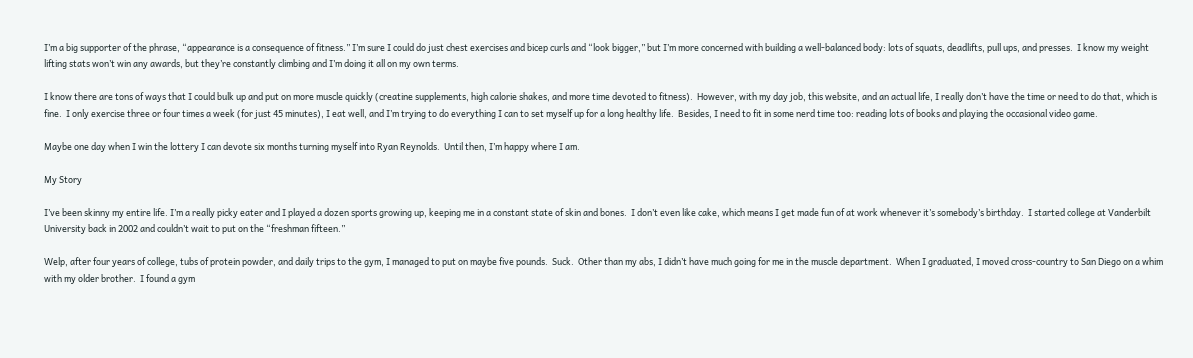I’m a big supporter of the phrase, “appearance is a consequence of fitness.” I’m sure I could do just chest exercises and bicep curls and “look bigger,” but I’m more concerned with building a well-balanced body: lots of squats, deadlifts, pull ups, and presses.  I know my weight lifting stats won’t win any awards, but they’re constantly climbing and I’m doing it all on my own terms.

I know there are tons of ways that I could bulk up and put on more muscle quickly (creatine supplements, high calorie shakes, and more time devoted to fitness).  However, with my day job, this website, and an actual life, I really don’t have the time or need to do that, which is fine.  I only exercise three or four times a week (for just 45 minutes), I eat well, and I’m trying to do everything I can to set myself up for a long healthy life.  Besides, I need to fit in some nerd time too: reading lots of books and playing the occasional video game.

Maybe one day when I win the lottery I can devote six months turning myself into Ryan Reynolds.  Until then, I’m happy where I am.

My Story

I’ve been skinny my entire life. I’m a really picky eater and I played a dozen sports growing up, keeping me in a constant state of skin and bones.  I don’t even like cake, which means I get made fun of at work whenever it’s somebody’s birthday.  I started college at Vanderbilt University back in 2002 and couldn’t wait to put on the “freshman fifteen.”

Welp, after four years of college, tubs of protein powder, and daily trips to the gym, I managed to put on maybe five pounds.  Suck.  Other than my abs, I didn’t have much going for me in the muscle department.  When I graduated, I moved cross-country to San Diego on a whim with my older brother.  I found a gym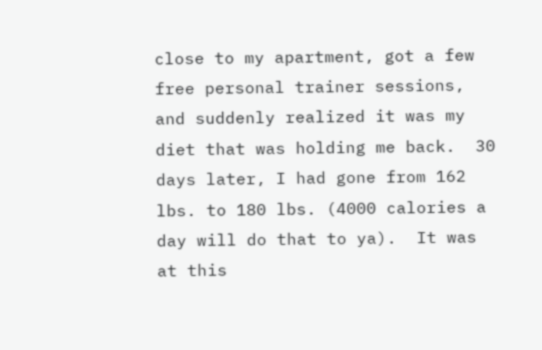close to my apartment, got a few free personal trainer sessions, and suddenly realized it was my diet that was holding me back.  30 days later, I had gone from 162 lbs. to 180 lbs. (4000 calories a day will do that to ya).  It was at this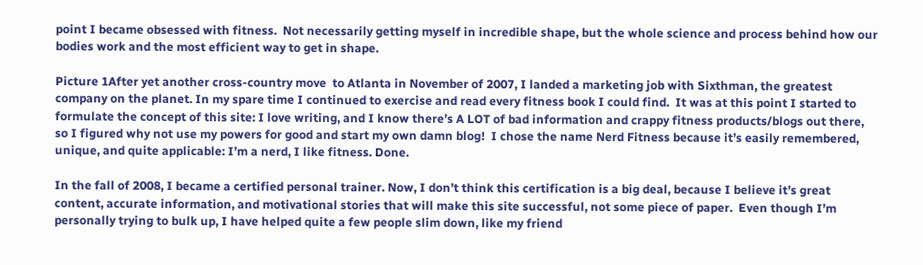point I became obsessed with fitness.  Not necessarily getting myself in incredible shape, but the whole science and process behind how our bodies work and the most efficient way to get in shape.

Picture 1After yet another cross-country move  to Atlanta in November of 2007, I landed a marketing job with Sixthman, the greatest company on the planet. In my spare time I continued to exercise and read every fitness book I could find.  It was at this point I started to formulate the concept of this site: I love writing, and I know there’s A LOT of bad information and crappy fitness products/blogs out there, so I figured why not use my powers for good and start my own damn blog!  I chose the name Nerd Fitness because it’s easily remembered, unique, and quite applicable: I’m a nerd, I like fitness. Done.

In the fall of 2008, I became a certified personal trainer. Now, I don’t think this certification is a big deal, because I believe it’s great content, accurate information, and motivational stories that will make this site successful, not some piece of paper.  Even though I’m personally trying to bulk up, I have helped quite a few people slim down, like my friend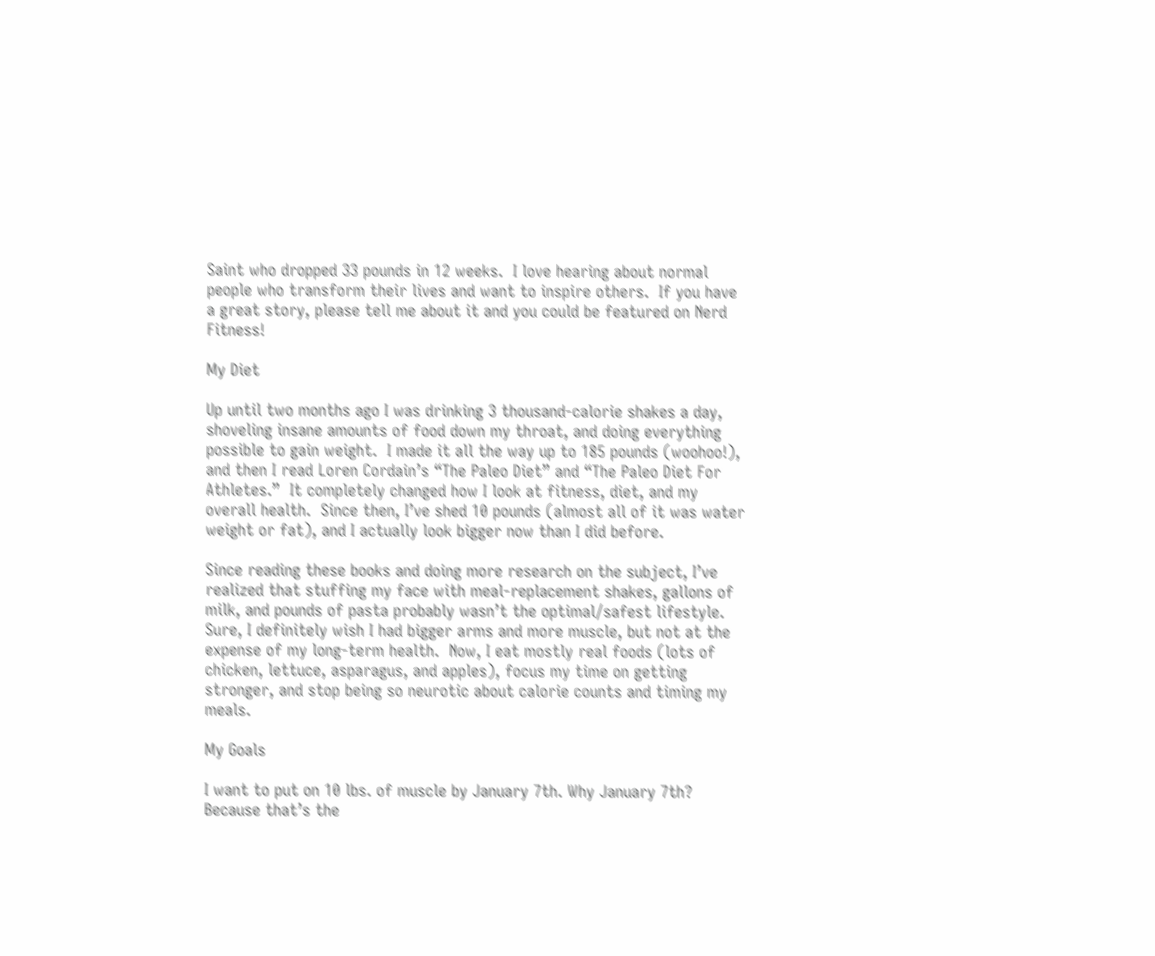Saint who dropped 33 pounds in 12 weeks.  I love hearing about normal people who transform their lives and want to inspire others.  If you have a great story, please tell me about it and you could be featured on Nerd Fitness!

My Diet

Up until two months ago I was drinking 3 thousand-calorie shakes a day, shoveling insane amounts of food down my throat, and doing everything possible to gain weight.  I made it all the way up to 185 pounds (woohoo!), and then I read Loren Cordain’s “The Paleo Diet” and “The Paleo Diet For Athletes.”  It completely changed how I look at fitness, diet, and my overall health.  Since then, I’ve shed 10 pounds (almost all of it was water weight or fat), and I actually look bigger now than I did before.

Since reading these books and doing more research on the subject, I’ve realized that stuffing my face with meal-replacement shakes, gallons of milk, and pounds of pasta probably wasn’t the optimal/safest lifestyle.  Sure, I definitely wish I had bigger arms and more muscle, but not at the expense of my long-term health.  Now, I eat mostly real foods (lots of chicken, lettuce, asparagus, and apples), focus my time on getting stronger, and stop being so neurotic about calorie counts and timing my meals.

My Goals

I want to put on 10 lbs. of muscle by January 7th. Why January 7th?  Because that’s the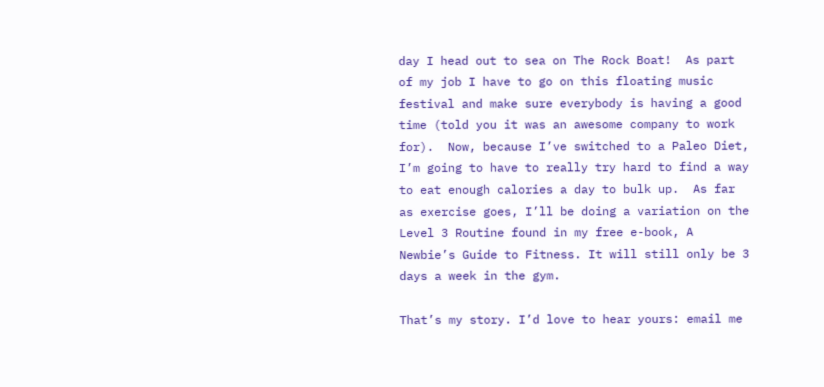day I head out to sea on The Rock Boat!  As part of my job I have to go on this floating music festival and make sure everybody is having a good time (told you it was an awesome company to work for).  Now, because I’ve switched to a Paleo Diet, I’m going to have to really try hard to find a way to eat enough calories a day to bulk up.  As far as exercise goes, I’ll be doing a variation on the Level 3 Routine found in my free e-book, A Newbie’s Guide to Fitness. It will still only be 3 days a week in the gym.

That’s my story. I’d love to hear yours: email me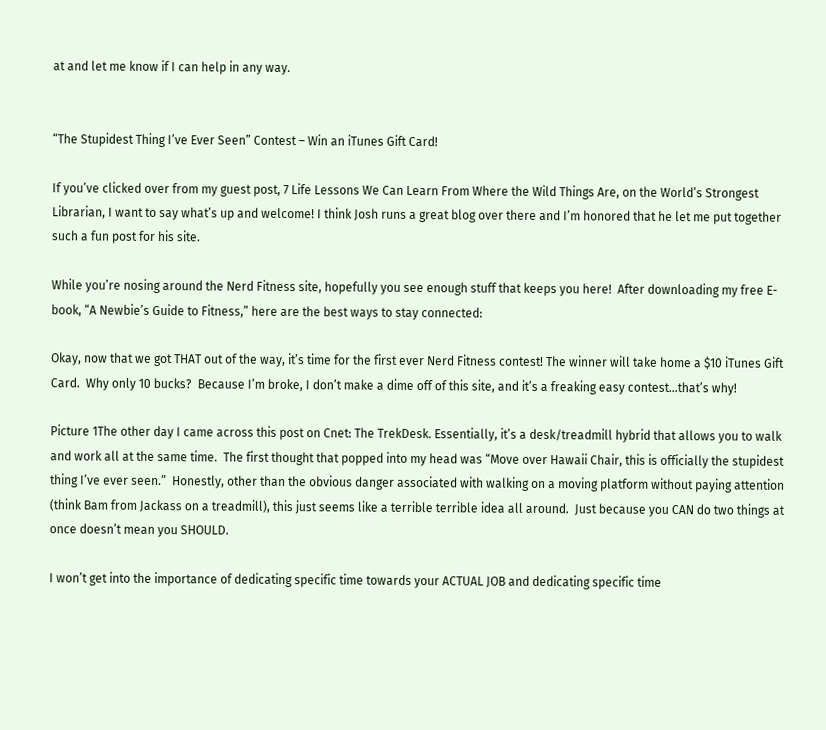at and let me know if I can help in any way.


“The Stupidest Thing I’ve Ever Seen” Contest – Win an iTunes Gift Card!

If you’ve clicked over from my guest post, 7 Life Lessons We Can Learn From Where the Wild Things Are, on the World’s Strongest Librarian, I want to say what’s up and welcome! I think Josh runs a great blog over there and I’m honored that he let me put together such a fun post for his site.

While you’re nosing around the Nerd Fitness site, hopefully you see enough stuff that keeps you here!  After downloading my free E-book, “A Newbie’s Guide to Fitness,” here are the best ways to stay connected:

Okay, now that we got THAT out of the way, it’s time for the first ever Nerd Fitness contest! The winner will take home a $10 iTunes Gift Card.  Why only 10 bucks?  Because I’m broke, I don’t make a dime off of this site, and it’s a freaking easy contest…that’s why!

Picture 1The other day I came across this post on Cnet: The TrekDesk. Essentially, it’s a desk/treadmill hybrid that allows you to walk and work all at the same time.  The first thought that popped into my head was “Move over Hawaii Chair, this is officially the stupidest thing I’ve ever seen.”  Honestly, other than the obvious danger associated with walking on a moving platform without paying attention (think Bam from Jackass on a treadmill), this just seems like a terrible terrible idea all around.  Just because you CAN do two things at once doesn’t mean you SHOULD.

I won’t get into the importance of dedicating specific time towards your ACTUAL JOB and dedicating specific time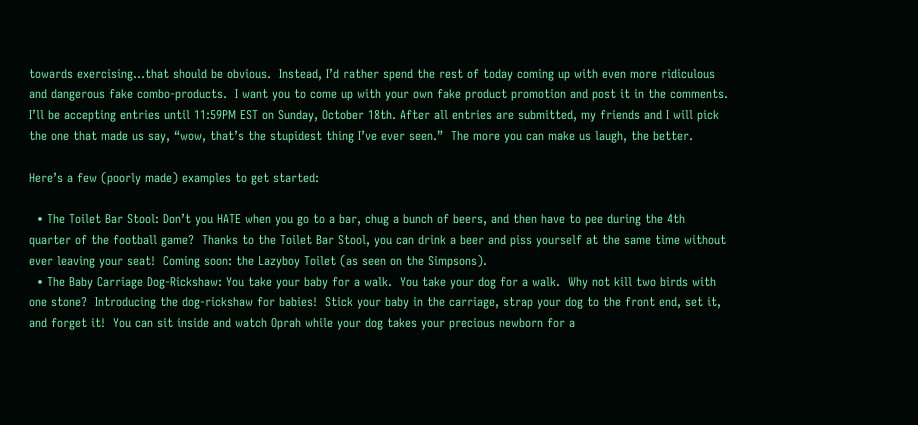towards exercising…that should be obvious.  Instead, I’d rather spend the rest of today coming up with even more ridiculous and dangerous fake combo-products.  I want you to come up with your own fake product promotion and post it in the comments.  I’ll be accepting entries until 11:59PM EST on Sunday, October 18th. After all entries are submitted, my friends and I will pick the one that made us say, “wow, that’s the stupidest thing I’ve ever seen.”  The more you can make us laugh, the better.

Here’s a few (poorly made) examples to get started:

  • The Toilet Bar Stool: Don’t you HATE when you go to a bar, chug a bunch of beers, and then have to pee during the 4th quarter of the football game?  Thanks to the Toilet Bar Stool, you can drink a beer and piss yourself at the same time without ever leaving your seat!  Coming soon: the Lazyboy Toilet (as seen on the Simpsons).
  • The Baby Carriage Dog-Rickshaw: You take your baby for a walk.  You take your dog for a walk.  Why not kill two birds with one stone?  Introducing the dog-rickshaw for babies!  Stick your baby in the carriage, strap your dog to the front end, set it, and forget it!  You can sit inside and watch Oprah while your dog takes your precious newborn for a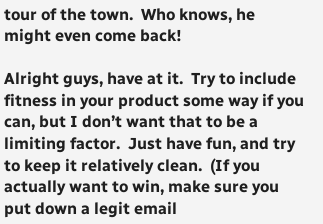tour of the town.  Who knows, he might even come back!

Alright guys, have at it.  Try to include fitness in your product some way if you can, but I don’t want that to be a limiting factor.  Just have fun, and try to keep it relatively clean.  (If you actually want to win, make sure you put down a legit email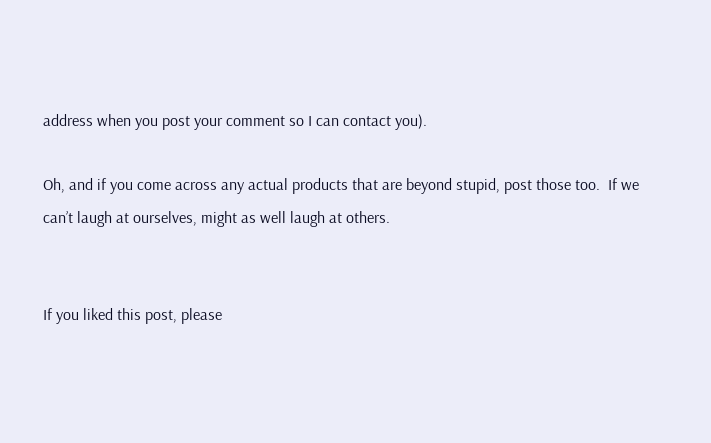address when you post your comment so I can contact you).

Oh, and if you come across any actual products that are beyond stupid, post those too.  If we can’t laugh at ourselves, might as well laugh at others.


If you liked this post, please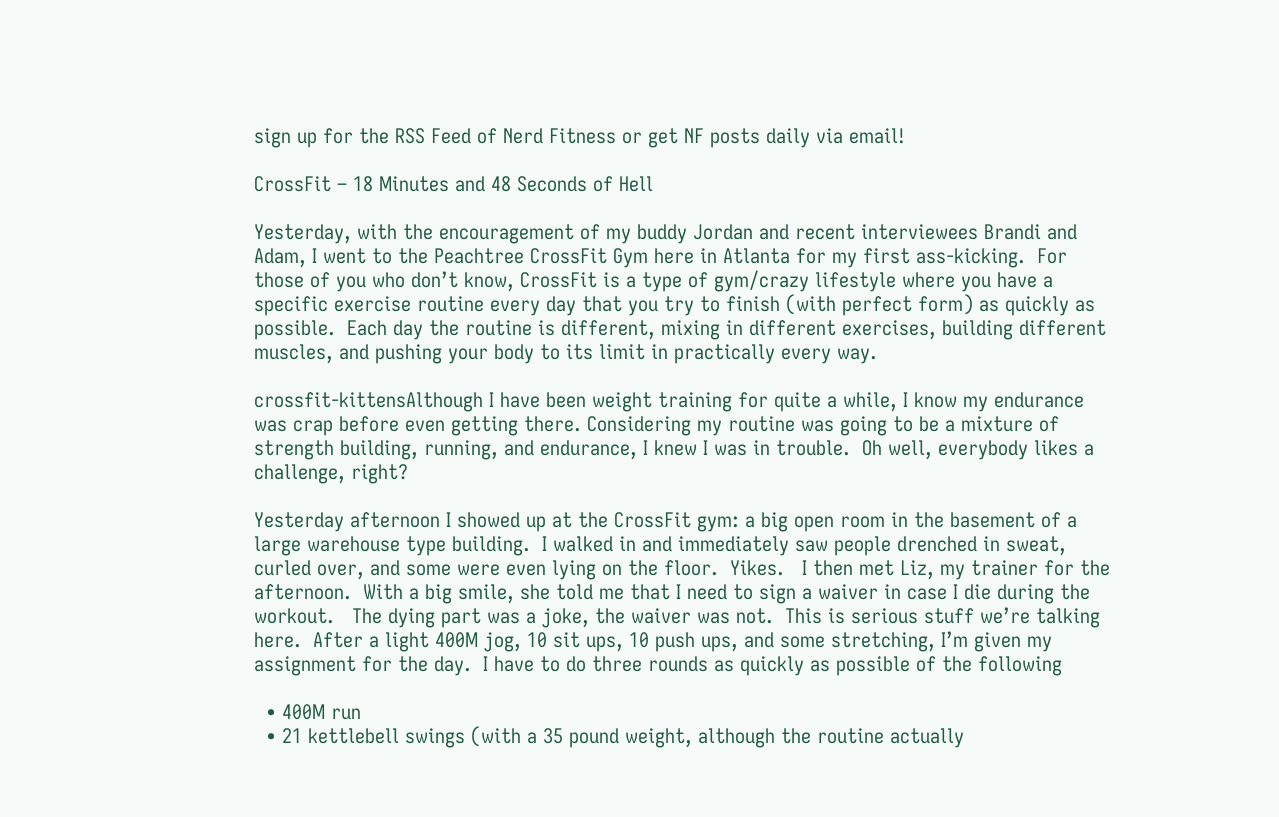sign up for the RSS Feed of Nerd Fitness or get NF posts daily via email!

CrossFit – 18 Minutes and 48 Seconds of Hell

Yesterday, with the encouragement of my buddy Jordan and recent interviewees Brandi and Adam, I went to the Peachtree CrossFit Gym here in Atlanta for my first ass-kicking.  For those of you who don’t know, CrossFit is a type of gym/crazy lifestyle where you have a specific exercise routine every day that you try to finish (with perfect form) as quickly as possible.  Each day the routine is different, mixing in different exercises, building different muscles, and pushing your body to its limit in practically every way.

crossfit-kittensAlthough I have been weight training for quite a while, I know my endurance was crap before even getting there. Considering my routine was going to be a mixture of strength building, running, and endurance, I knew I was in trouble.  Oh well, everybody likes a challenge, right?

Yesterday afternoon I showed up at the CrossFit gym: a big open room in the basement of a large warehouse type building.  I walked in and immediately saw people drenched in sweat, curled over, and some were even lying on the floor.  Yikes.   I then met Liz, my trainer for the afternoon.  With a big smile, she told me that I need to sign a waiver in case I die during the workout.   The dying part was a joke, the waiver was not.  This is serious stuff we’re talking here.  After a light 400M jog, 10 sit ups, 10 push ups, and some stretching, I’m given my assignment for the day.  I have to do three rounds as quickly as possible of the following

  • 400M run
  • 21 kettlebell swings (with a 35 pound weight, although the routine actually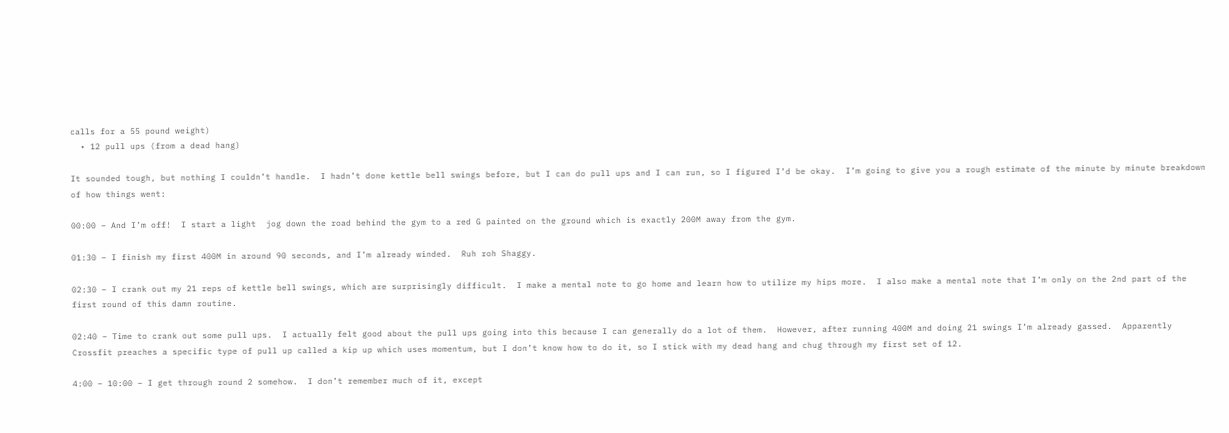calls for a 55 pound weight)
  • 12 pull ups (from a dead hang)

It sounded tough, but nothing I couldn’t handle.  I hadn’t done kettle bell swings before, but I can do pull ups and I can run, so I figured I’d be okay.  I’m going to give you a rough estimate of the minute by minute breakdown of how things went:

00:00 – And I’m off!  I start a light  jog down the road behind the gym to a red G painted on the ground which is exactly 200M away from the gym.

01:30 – I finish my first 400M in around 90 seconds, and I’m already winded.  Ruh roh Shaggy.

02:30 – I crank out my 21 reps of kettle bell swings, which are surprisingly difficult.  I make a mental note to go home and learn how to utilize my hips more.  I also make a mental note that I’m only on the 2nd part of the first round of this damn routine.

02:40 – Time to crank out some pull ups.  I actually felt good about the pull ups going into this because I can generally do a lot of them.  However, after running 400M and doing 21 swings I’m already gassed.  Apparently Crossfit preaches a specific type of pull up called a kip up which uses momentum, but I don’t know how to do it, so I stick with my dead hang and chug through my first set of 12.

4:00 – 10:00 – I get through round 2 somehow.  I don’t remember much of it, except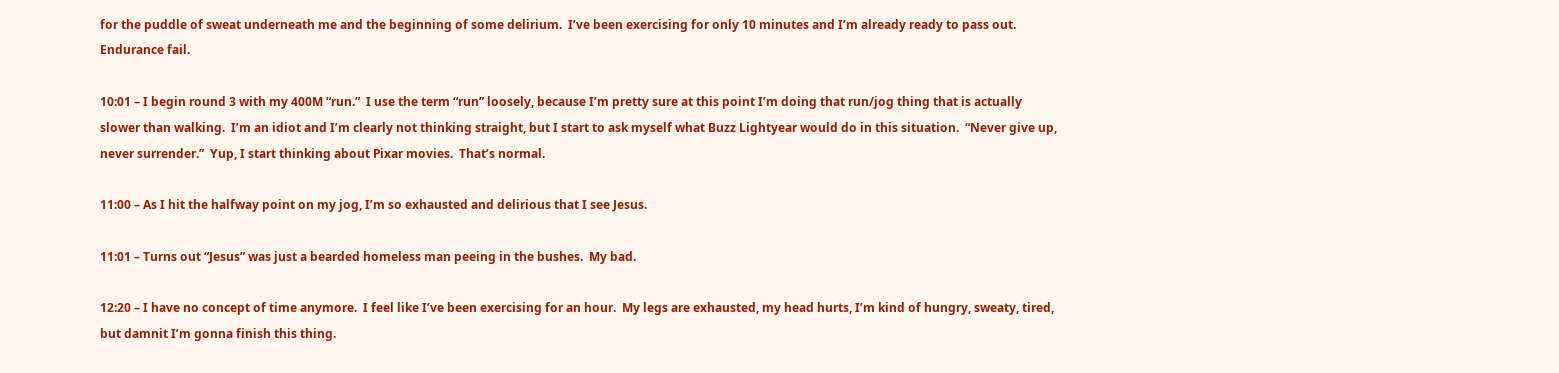for the puddle of sweat underneath me and the beginning of some delirium.  I’ve been exercising for only 10 minutes and I’m already ready to pass out.  Endurance fail.

10:01 – I begin round 3 with my 400M “run.”  I use the term “run” loosely, because I’m pretty sure at this point I’m doing that run/jog thing that is actually slower than walking.  I’m an idiot and I’m clearly not thinking straight, but I start to ask myself what Buzz Lightyear would do in this situation.  “Never give up, never surrender.”  Yup, I start thinking about Pixar movies.  That’s normal.

11:00 – As I hit the halfway point on my jog, I’m so exhausted and delirious that I see Jesus.

11:01 – Turns out “Jesus” was just a bearded homeless man peeing in the bushes.  My bad.

12:20 – I have no concept of time anymore.  I feel like I’ve been exercising for an hour.  My legs are exhausted, my head hurts, I’m kind of hungry, sweaty, tired, but damnit I’m gonna finish this thing.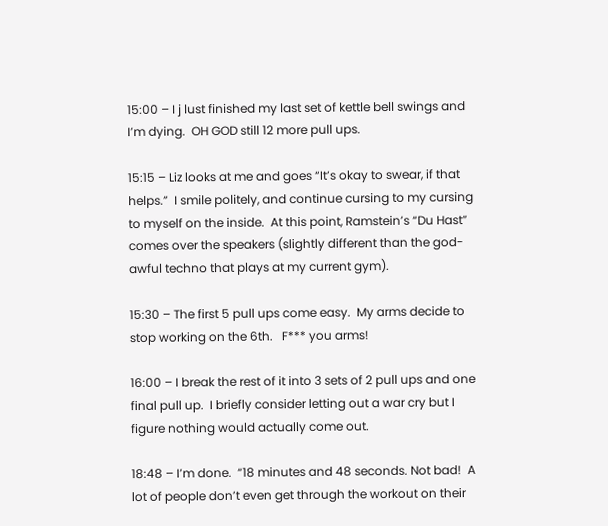15:00 – I j lust finished my last set of kettle bell swings and I’m dying.  OH GOD still 12 more pull ups.

15:15 – Liz looks at me and goes “It’s okay to swear, if that helps.”  I smile politely, and continue cursing to my cursing to myself on the inside.  At this point, Ramstein’s “Du Hast” comes over the speakers (slightly different than the god-awful techno that plays at my current gym).

15:30 – The first 5 pull ups come easy.  My arms decide to stop working on the 6th.   F*** you arms!

16:00 – I break the rest of it into 3 sets of 2 pull ups and one final pull up.  I briefly consider letting out a war cry but I figure nothing would actually come out.

18:48 – I’m done.  “18 minutes and 48 seconds. Not bad!  A lot of people don’t even get through the workout on their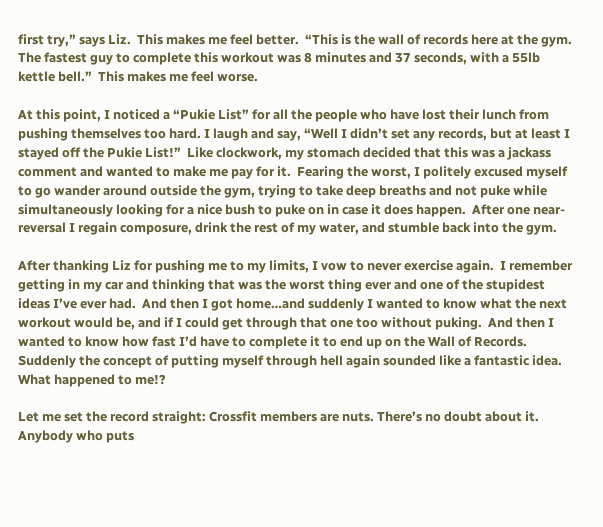first try,” says Liz.  This makes me feel better.  “This is the wall of records here at the gym.  The fastest guy to complete this workout was 8 minutes and 37 seconds, with a 55lb kettle bell.”  This makes me feel worse.

At this point, I noticed a “Pukie List” for all the people who have lost their lunch from pushing themselves too hard. I laugh and say, “Well I didn’t set any records, but at least I stayed off the Pukie List!”  Like clockwork, my stomach decided that this was a jackass comment and wanted to make me pay for it.  Fearing the worst, I politely excused myself to go wander around outside the gym, trying to take deep breaths and not puke while simultaneously looking for a nice bush to puke on in case it does happen.  After one near-reversal I regain composure, drink the rest of my water, and stumble back into the gym.

After thanking Liz for pushing me to my limits, I vow to never exercise again.  I remember getting in my car and thinking that was the worst thing ever and one of the stupidest ideas I’ve ever had.  And then I got home…and suddenly I wanted to know what the next workout would be, and if I could get through that one too without puking.  And then I wanted to know how fast I’d have to complete it to end up on the Wall of Records.  Suddenly the concept of putting myself through hell again sounded like a fantastic idea.  What happened to me!?

Let me set the record straight: Crossfit members are nuts. There’s no doubt about it.  Anybody who puts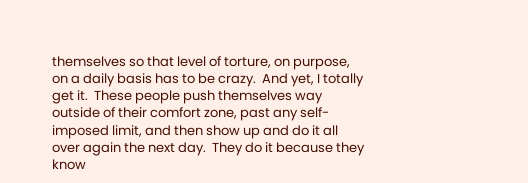themselves so that level of torture, on purpose, on a daily basis has to be crazy.  And yet, I totally get it.  These people push themselves way outside of their comfort zone, past any self-imposed limit, and then show up and do it all over again the next day.  They do it because they know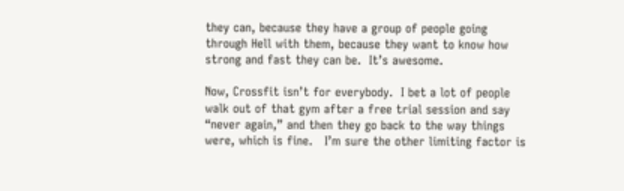they can, because they have a group of people going through Hell with them, because they want to know how strong and fast they can be.  It’s awesome.

Now, Crossfit isn’t for everybody.  I bet a lot of people walk out of that gym after a free trial session and say “never again,” and then they go back to the way things were, which is fine.   I’m sure the other limiting factor is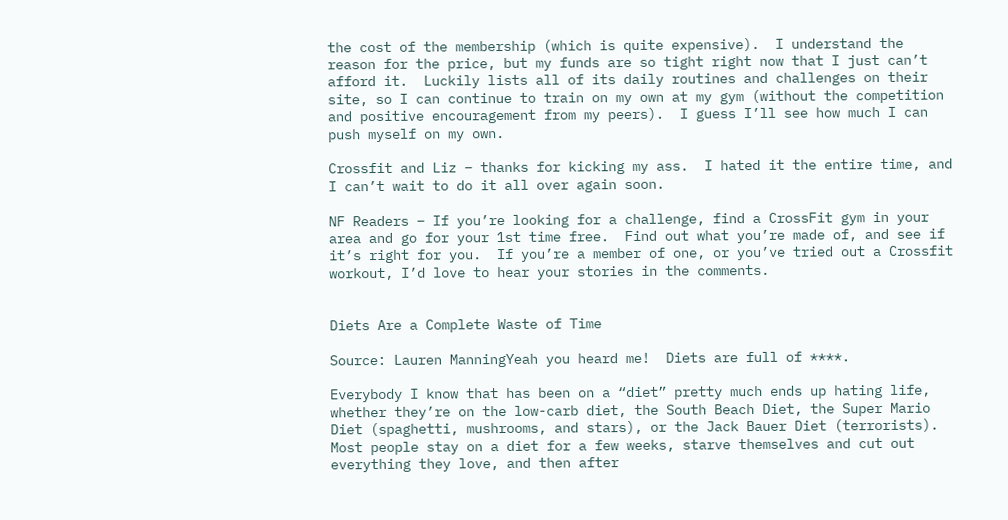the cost of the membership (which is quite expensive).  I understand the reason for the price, but my funds are so tight right now that I just can’t afford it.  Luckily lists all of its daily routines and challenges on their site, so I can continue to train on my own at my gym (without the competition and positive encouragement from my peers).  I guess I’ll see how much I can push myself on my own.

Crossfit and Liz – thanks for kicking my ass.  I hated it the entire time, and I can’t wait to do it all over again soon.

NF Readers – If you’re looking for a challenge, find a CrossFit gym in your area and go for your 1st time free.  Find out what you’re made of, and see if it’s right for you.  If you’re a member of one, or you’ve tried out a Crossfit workout, I’d love to hear your stories in the comments.


Diets Are a Complete Waste of Time

Source: Lauren ManningYeah you heard me!  Diets are full of ****.

Everybody I know that has been on a “diet” pretty much ends up hating life, whether they’re on the low-carb diet, the South Beach Diet, the Super Mario Diet (spaghetti, mushrooms, and stars), or the Jack Bauer Diet (terrorists).  Most people stay on a diet for a few weeks, starve themselves and cut out everything they love, and then after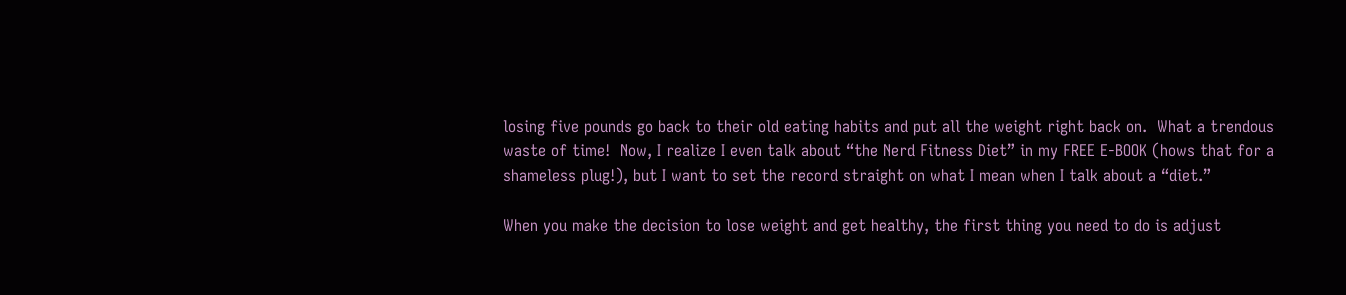losing five pounds go back to their old eating habits and put all the weight right back on.  What a trendous waste of time!  Now, I realize I even talk about “the Nerd Fitness Diet” in my FREE E-BOOK (hows that for a shameless plug!), but I want to set the record straight on what I mean when I talk about a “diet.”

When you make the decision to lose weight and get healthy, the first thing you need to do is adjust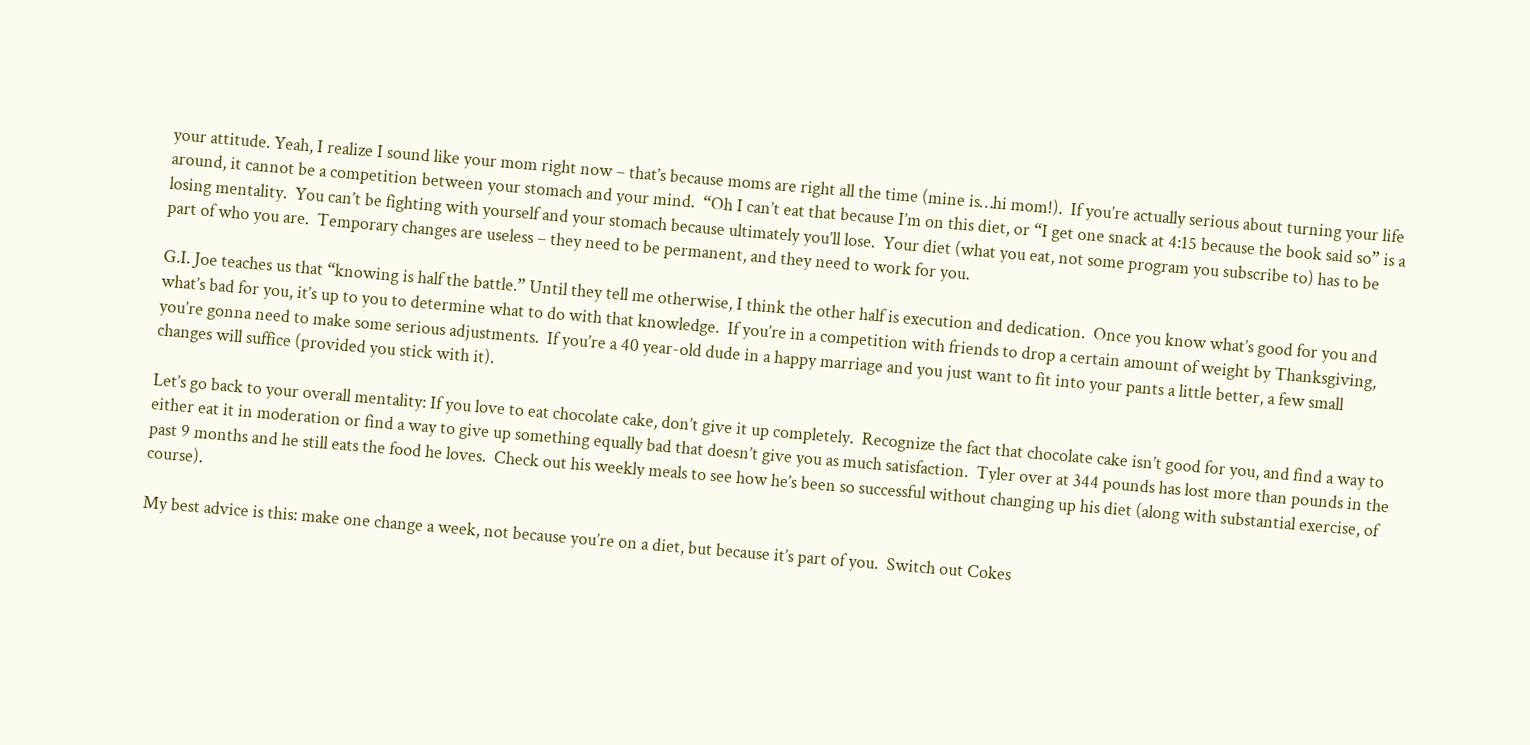your attitude. Yeah, I realize I sound like your mom right now – that’s because moms are right all the time (mine is…hi mom!).  If you’re actually serious about turning your life around, it cannot be a competition between your stomach and your mind.  “Oh I can’t eat that because I’m on this diet, or “I get one snack at 4:15 because the book said so” is a losing mentality.  You can’t be fighting with yourself and your stomach because ultimately you’ll lose.  Your diet (what you eat, not some program you subscribe to) has to be part of who you are.  Temporary changes are useless – they need to be permanent, and they need to work for you.

G.I. Joe teaches us that “knowing is half the battle.” Until they tell me otherwise, I think the other half is execution and dedication.  Once you know what’s good for you and what’s bad for you, it’s up to you to determine what to do with that knowledge.  If you’re in a competition with friends to drop a certain amount of weight by Thanksgiving, you’re gonna need to make some serious adjustments.  If you’re a 40 year-old dude in a happy marriage and you just want to fit into your pants a little better, a few small changes will suffice (provided you stick with it).

Let’s go back to your overall mentality: If you love to eat chocolate cake, don’t give it up completely.  Recognize the fact that chocolate cake isn’t good for you, and find a way to either eat it in moderation or find a way to give up something equally bad that doesn’t give you as much satisfaction.  Tyler over at 344 pounds has lost more than pounds in the past 9 months and he still eats the food he loves.  Check out his weekly meals to see how he’s been so successful without changing up his diet (along with substantial exercise, of course).

My best advice is this: make one change a week, not because you’re on a diet, but because it’s part of you.  Switch out Cokes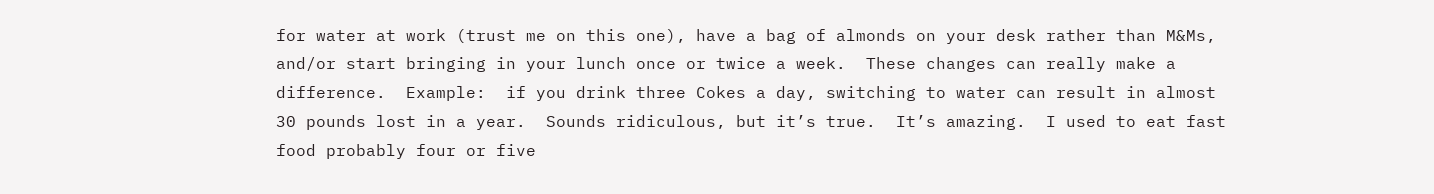for water at work (trust me on this one), have a bag of almonds on your desk rather than M&Ms, and/or start bringing in your lunch once or twice a week.  These changes can really make a difference.  Example:  if you drink three Cokes a day, switching to water can result in almost 30 pounds lost in a year.  Sounds ridiculous, but it’s true.  It’s amazing.  I used to eat fast food probably four or five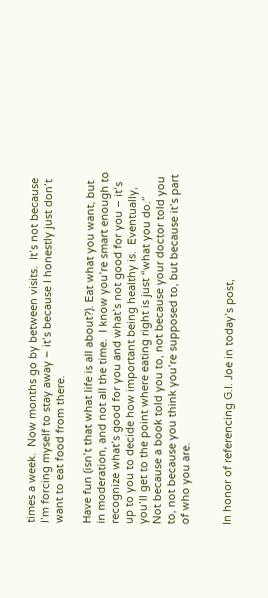times a week.  Now months go by between visits.  It’s not because I’m forcing myself to stay away – it’s because I honestly just don’t want to eat food from there.

Have fun (isn’t that what life is all about?). Eat what you want, but in moderation, and not all the time.  I know you’re smart enough to recognize what’s good for you and what’s not good for you – it’s up to you to decide how important being healthy is.  Eventually, you’ll get to the point where eating right is just “what you do.”  Not because a book told you to, not because your doctor told you to, not because you think you’re supposed to, but because it’s part of who you are.


In honor of referencing G.I. Joe in today’s post,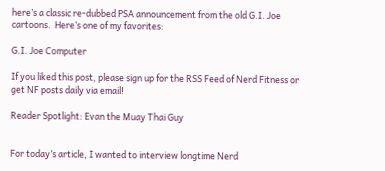here’s a classic re-dubbed PSA announcement from the old G.I. Joe cartoons.  Here’s one of my favorites:

G.I. Joe Computer

If you liked this post, please sign up for the RSS Feed of Nerd Fitness or get NF posts daily via email!

Reader Spotlight: Evan the Muay Thai Guy


For today’s article, I wanted to interview longtime Nerd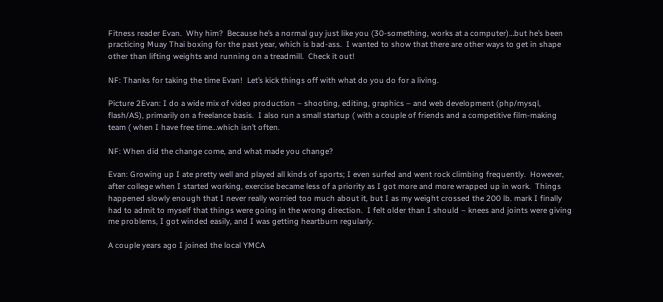Fitness reader Evan.  Why him?  Because he’s a normal guy just like you (30-something, works at a computer)…but he’s been practicing Muay Thai boxing for the past year, which is bad-ass.  I wanted to show that there are other ways to get in shape other than lifting weights and running on a treadmill.  Check it out!

NF: Thanks for taking the time Evan!  Let’s kick things off with what do you do for a living.

Picture 2Evan: I do a wide mix of video production – shooting, editing, graphics – and web development (php/mysql, flash/AS), primarily on a freelance basis.  I also run a small startup ( with a couple of friends and a competitive film-making team ( when I have free time…which isn’t often.

NF: When did the change come, and what made you change?

Evan: Growing up I ate pretty well and played all kinds of sports; I even surfed and went rock climbing frequently.  However, after college when I started working, exercise became less of a priority as I got more and more wrapped up in work.  Things happened slowly enough that I never really worried too much about it, but I as my weight crossed the 200 lb. mark I finally had to admit to myself that things were going in the wrong direction.  I felt older than I should – knees and joints were giving me problems, I got winded easily, and I was getting heartburn regularly.

A couple years ago I joined the local YMCA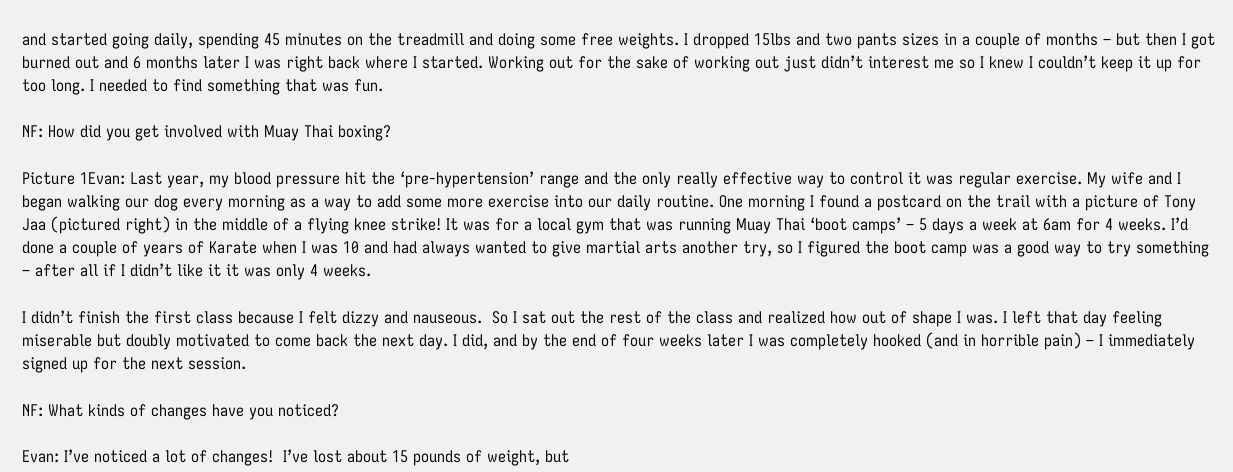and started going daily, spending 45 minutes on the treadmill and doing some free weights. I dropped 15lbs and two pants sizes in a couple of months – but then I got burned out and 6 months later I was right back where I started. Working out for the sake of working out just didn’t interest me so I knew I couldn’t keep it up for too long. I needed to find something that was fun.

NF: How did you get involved with Muay Thai boxing?

Picture 1Evan: Last year, my blood pressure hit the ‘pre-hypertension’ range and the only really effective way to control it was regular exercise. My wife and I began walking our dog every morning as a way to add some more exercise into our daily routine. One morning I found a postcard on the trail with a picture of Tony Jaa (pictured right) in the middle of a flying knee strike! It was for a local gym that was running Muay Thai ‘boot camps’ – 5 days a week at 6am for 4 weeks. I’d done a couple of years of Karate when I was 10 and had always wanted to give martial arts another try, so I figured the boot camp was a good way to try something – after all if I didn’t like it it was only 4 weeks.

I didn’t finish the first class because I felt dizzy and nauseous.  So I sat out the rest of the class and realized how out of shape I was. I left that day feeling miserable but doubly motivated to come back the next day. I did, and by the end of four weeks later I was completely hooked (and in horrible pain) – I immediately signed up for the next session.

NF: What kinds of changes have you noticed?

Evan: I’ve noticed a lot of changes!  I’ve lost about 15 pounds of weight, but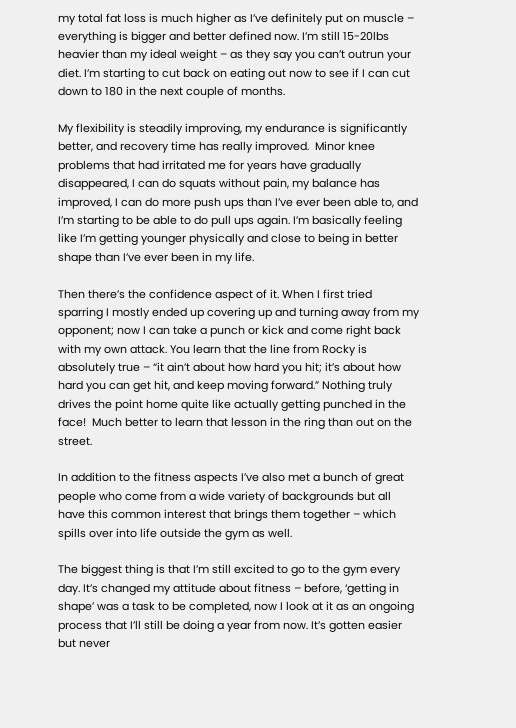my total fat loss is much higher as I’ve definitely put on muscle – everything is bigger and better defined now. I’m still 15-20lbs heavier than my ideal weight – as they say you can’t outrun your diet. I’m starting to cut back on eating out now to see if I can cut down to 180 in the next couple of months.

My flexibility is steadily improving, my endurance is significantly better, and recovery time has really improved.  Minor knee problems that had irritated me for years have gradually disappeared, I can do squats without pain, my balance has improved, I can do more push ups than I’ve ever been able to, and I’m starting to be able to do pull ups again. I’m basically feeling like I’m getting younger physically and close to being in better shape than I’ve ever been in my life.

Then there’s the confidence aspect of it. When I first tried sparring I mostly ended up covering up and turning away from my opponent; now I can take a punch or kick and come right back with my own attack. You learn that the line from Rocky is absolutely true – “it ain’t about how hard you hit; it’s about how hard you can get hit, and keep moving forward.” Nothing truly drives the point home quite like actually getting punched in the face!  Much better to learn that lesson in the ring than out on the street.

In addition to the fitness aspects I’ve also met a bunch of great people who come from a wide variety of backgrounds but all have this common interest that brings them together – which spills over into life outside the gym as well.

The biggest thing is that I’m still excited to go to the gym every day. It’s changed my attitude about fitness – before, ‘getting in shape’ was a task to be completed, now I look at it as an ongoing process that I’ll still be doing a year from now. It’s gotten easier but never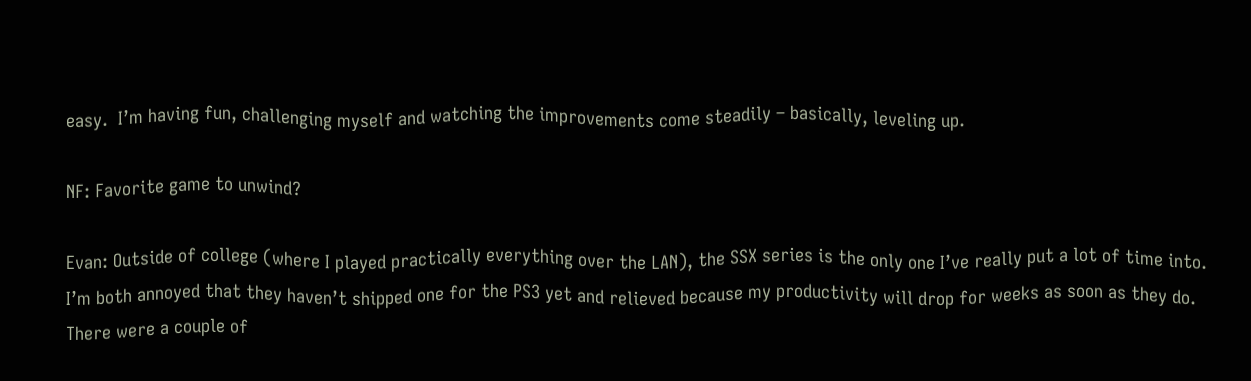easy.  I’m having fun, challenging myself and watching the improvements come steadily – basically, leveling up.

NF: Favorite game to unwind?

Evan: Outside of college (where I played practically everything over the LAN), the SSX series is the only one I’ve really put a lot of time into. I’m both annoyed that they haven’t shipped one for the PS3 yet and relieved because my productivity will drop for weeks as soon as they do. There were a couple of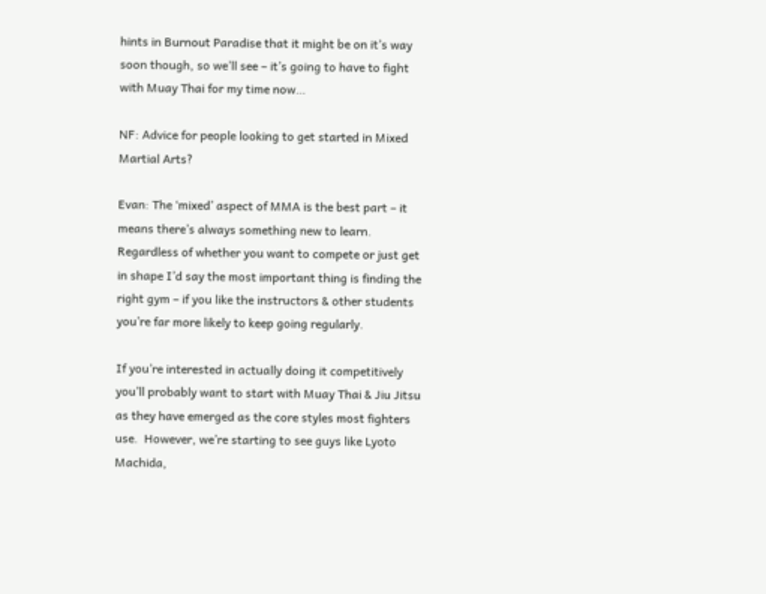hints in Burnout Paradise that it might be on it’s way soon though, so we’ll see – it’s going to have to fight with Muay Thai for my time now…

NF: Advice for people looking to get started in Mixed Martial Arts?

Evan: The ‘mixed’ aspect of MMA is the best part – it means there’s always something new to learn. Regardless of whether you want to compete or just get in shape I’d say the most important thing is finding the right gym – if you like the instructors & other students you’re far more likely to keep going regularly.

If you’re interested in actually doing it competitively you’ll probably want to start with Muay Thai & Jiu Jitsu as they have emerged as the core styles most fighters use.  However, we’re starting to see guys like Lyoto Machida,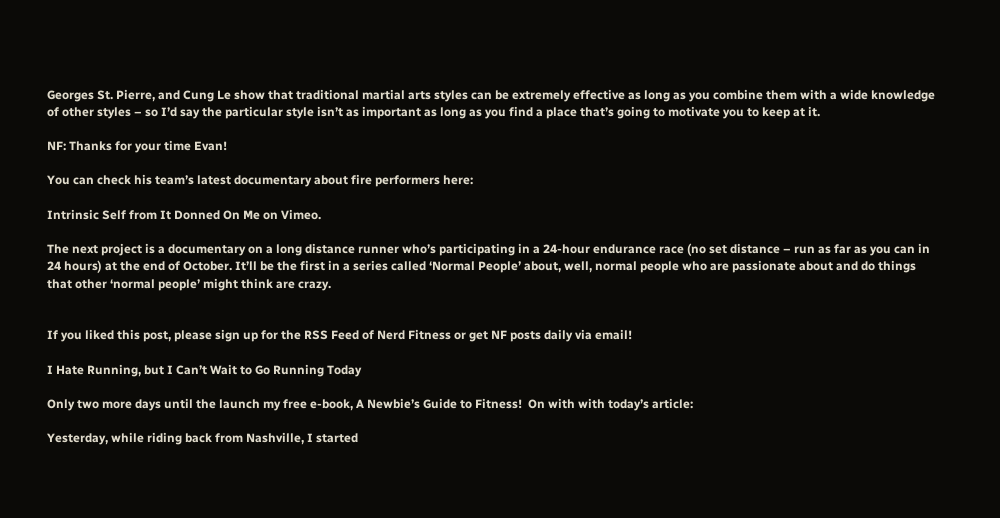Georges St. Pierre, and Cung Le show that traditional martial arts styles can be extremely effective as long as you combine them with a wide knowledge of other styles – so I’d say the particular style isn’t as important as long as you find a place that’s going to motivate you to keep at it.

NF: Thanks for your time Evan!

You can check his team’s latest documentary about fire performers here:

Intrinsic Self from It Donned On Me on Vimeo.

The next project is a documentary on a long distance runner who’s participating in a 24-hour endurance race (no set distance – run as far as you can in 24 hours) at the end of October. It’ll be the first in a series called ‘Normal People’ about, well, normal people who are passionate about and do things that other ‘normal people’ might think are crazy.


If you liked this post, please sign up for the RSS Feed of Nerd Fitness or get NF posts daily via email!

I Hate Running, but I Can’t Wait to Go Running Today

Only two more days until the launch my free e-book, A Newbie’s Guide to Fitness!  On with with today’s article:

Yesterday, while riding back from Nashville, I started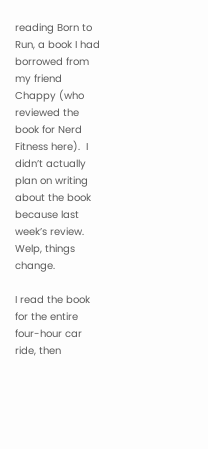reading Born to Run, a book I had borrowed from my friend Chappy (who reviewed the book for Nerd Fitness here).  I didn’t actually plan on writing about the book because last week’s review.  Welp, things change.

I read the book for the entire four-hour car ride, then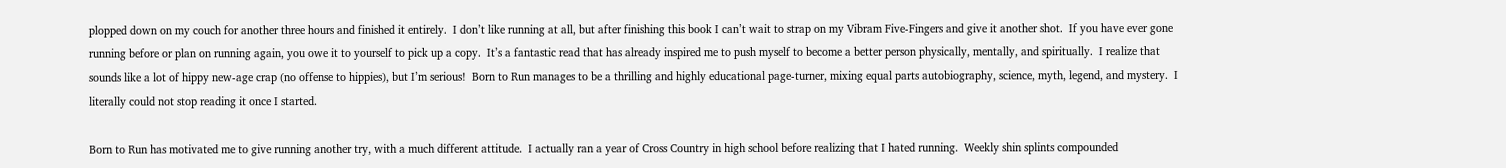plopped down on my couch for another three hours and finished it entirely.  I don’t like running at all, but after finishing this book I can’t wait to strap on my Vibram Five-Fingers and give it another shot.  If you have ever gone running before or plan on running again, you owe it to yourself to pick up a copy.  It’s a fantastic read that has already inspired me to push myself to become a better person physically, mentally, and spiritually.  I realize that sounds like a lot of hippy new-age crap (no offense to hippies), but I’m serious!  Born to Run manages to be a thrilling and highly educational page-turner, mixing equal parts autobiography, science, myth, legend, and mystery.  I literally could not stop reading it once I started.

Born to Run has motivated me to give running another try, with a much different attitude.  I actually ran a year of Cross Country in high school before realizing that I hated running.  Weekly shin splints compounded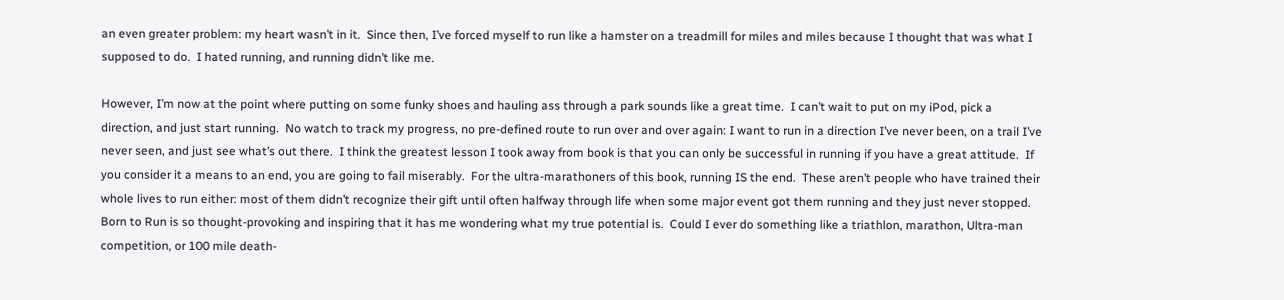an even greater problem: my heart wasn’t in it.  Since then, I’ve forced myself to run like a hamster on a treadmill for miles and miles because I thought that was what I supposed to do.  I hated running, and running didn’t like me.

However, I’m now at the point where putting on some funky shoes and hauling ass through a park sounds like a great time.  I can’t wait to put on my iPod, pick a direction, and just start running.  No watch to track my progress, no pre-defined route to run over and over again: I want to run in a direction I’ve never been, on a trail I’ve never seen, and just see what’s out there.  I think the greatest lesson I took away from book is that you can only be successful in running if you have a great attitude.  If you consider it a means to an end, you are going to fail miserably.  For the ultra-marathoners of this book, running IS the end.  These aren’t people who have trained their whole lives to run either: most of them didn’t recognize their gift until often halfway through life when some major event got them running and they just never stopped.  Born to Run is so thought-provoking and inspiring that it has me wondering what my true potential is.  Could I ever do something like a triathlon, marathon, Ultra-man competition, or 100 mile death-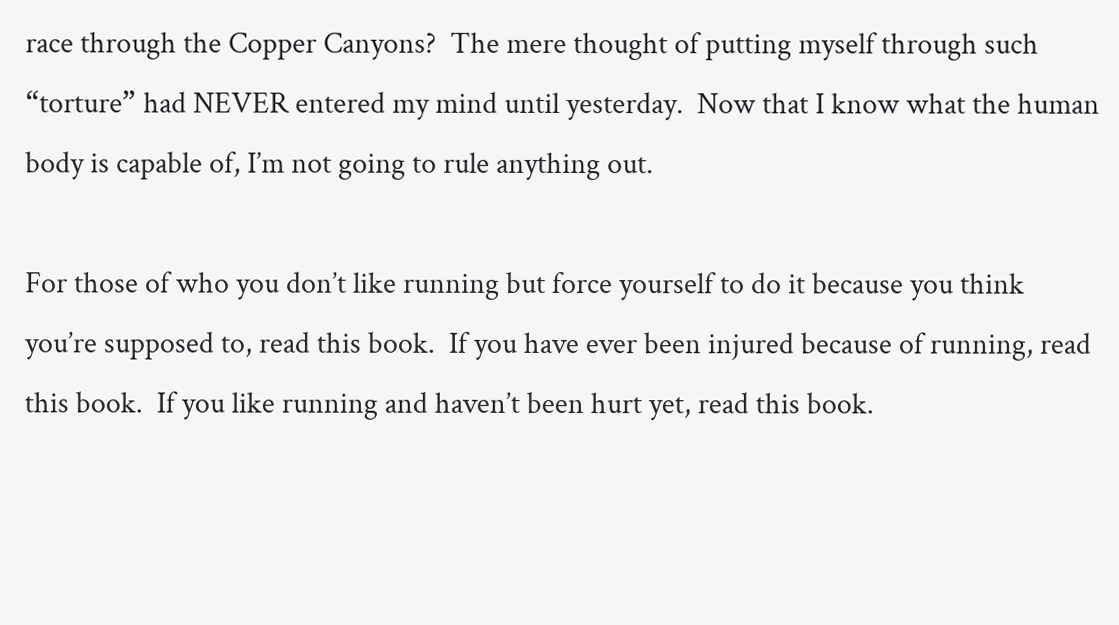race through the Copper Canyons?  The mere thought of putting myself through such “torture” had NEVER entered my mind until yesterday.  Now that I know what the human body is capable of, I’m not going to rule anything out.

For those of who you don’t like running but force yourself to do it because you think you’re supposed to, read this book.  If you have ever been injured because of running, read this book.  If you like running and haven’t been hurt yet, read this book.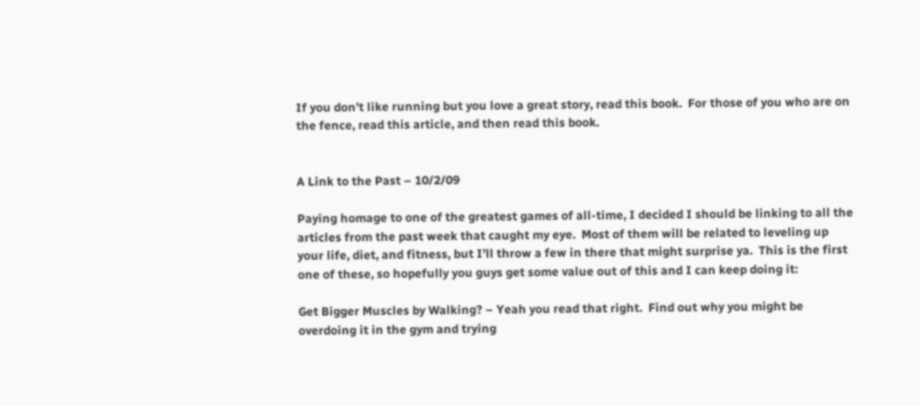If you don’t like running but you love a great story, read this book.  For those of you who are on the fence, read this article, and then read this book.


A Link to the Past – 10/2/09

Paying homage to one of the greatest games of all-time, I decided I should be linking to all the articles from the past week that caught my eye.  Most of them will be related to leveling up your life, diet, and fitness, but I’ll throw a few in there that might surprise ya.  This is the first one of these, so hopefully you guys get some value out of this and I can keep doing it:

Get Bigger Muscles by Walking? – Yeah you read that right.  Find out why you might be overdoing it in the gym and trying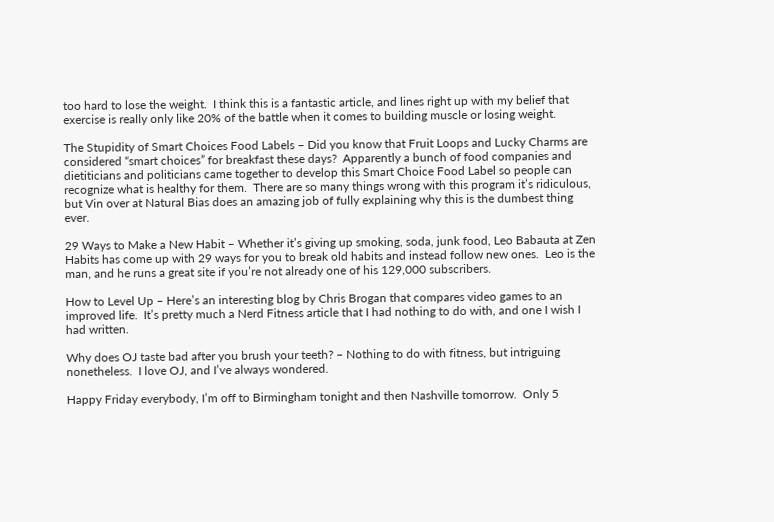too hard to lose the weight.  I think this is a fantastic article, and lines right up with my belief that exercise is really only like 20% of the battle when it comes to building muscle or losing weight.

The Stupidity of Smart Choices Food Labels – Did you know that Fruit Loops and Lucky Charms are considered “smart choices” for breakfast these days?  Apparently a bunch of food companies and dietiticians and politicians came together to develop this Smart Choice Food Label so people can recognize what is healthy for them.  There are so many things wrong with this program it’s ridiculous, but Vin over at Natural Bias does an amazing job of fully explaining why this is the dumbest thing ever.

29 Ways to Make a New Habit – Whether it’s giving up smoking, soda, junk food, Leo Babauta at Zen Habits has come up with 29 ways for you to break old habits and instead follow new ones.  Leo is the man, and he runs a great site if you’re not already one of his 129,000 subscribers.

How to Level Up – Here’s an interesting blog by Chris Brogan that compares video games to an improved life.  It’s pretty much a Nerd Fitness article that I had nothing to do with, and one I wish I had written.

Why does OJ taste bad after you brush your teeth? – Nothing to do with fitness, but intriguing nonetheless.  I love OJ, and I’ve always wondered.

Happy Friday everybody, I’m off to Birmingham tonight and then Nashville tomorrow.  Only 5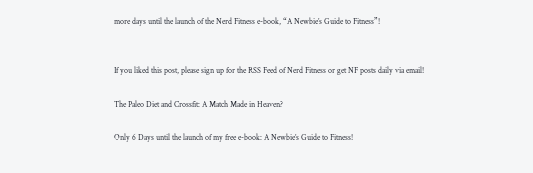more days until the launch of the Nerd Fitness e-book, “A Newbie’s Guide to Fitness”!


If you liked this post, please sign up for the RSS Feed of Nerd Fitness or get NF posts daily via email!

The Paleo Diet and Crossfit: A Match Made in Heaven?

Only 6 Days until the launch of my free e-book: A Newbie’s Guide to Fitness!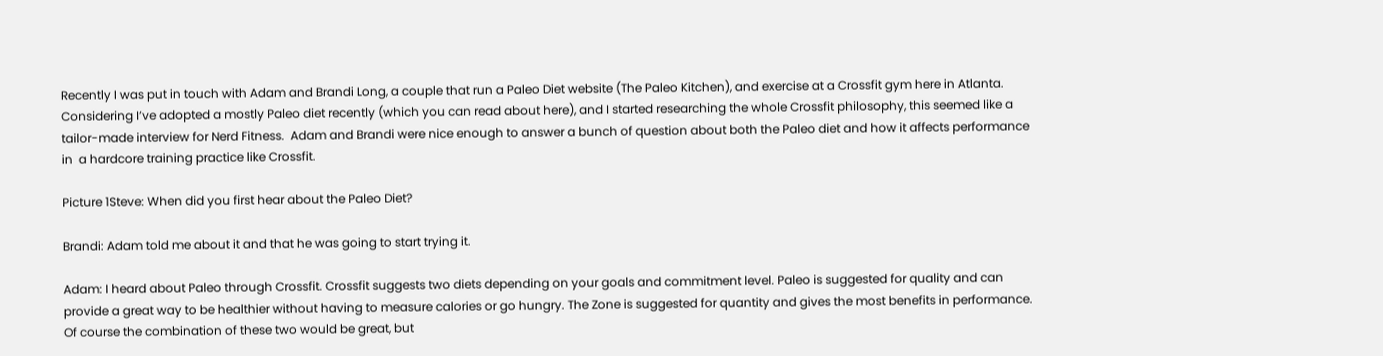Recently I was put in touch with Adam and Brandi Long, a couple that run a Paleo Diet website (The Paleo Kitchen), and exercise at a Crossfit gym here in Atlanta.  Considering I’ve adopted a mostly Paleo diet recently (which you can read about here), and I started researching the whole Crossfit philosophy, this seemed like a tailor-made interview for Nerd Fitness.  Adam and Brandi were nice enough to answer a bunch of question about both the Paleo diet and how it affects performance in  a hardcore training practice like Crossfit.

Picture 1Steve: When did you first hear about the Paleo Diet?

Brandi: Adam told me about it and that he was going to start trying it.

Adam: I heard about Paleo through Crossfit. Crossfit suggests two diets depending on your goals and commitment level. Paleo is suggested for quality and can provide a great way to be healthier without having to measure calories or go hungry. The Zone is suggested for quantity and gives the most benefits in performance. Of course the combination of these two would be great, but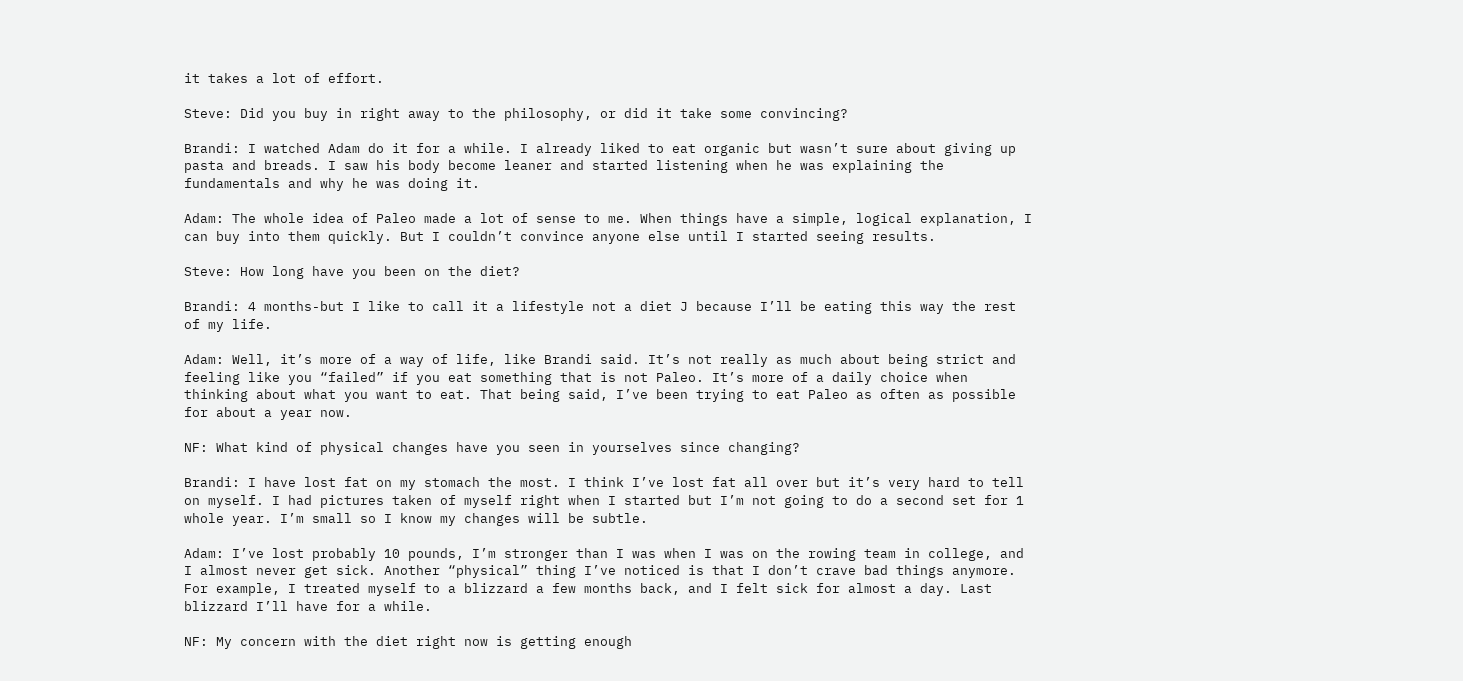it takes a lot of effort.

Steve: Did you buy in right away to the philosophy, or did it take some convincing?

Brandi: I watched Adam do it for a while. I already liked to eat organic but wasn’t sure about giving up pasta and breads. I saw his body become leaner and started listening when he was explaining the fundamentals and why he was doing it.

Adam: The whole idea of Paleo made a lot of sense to me. When things have a simple, logical explanation, I can buy into them quickly. But I couldn’t convince anyone else until I started seeing results.

Steve: How long have you been on the diet?

Brandi: 4 months-but I like to call it a lifestyle not a diet J because I’ll be eating this way the rest of my life.

Adam: Well, it’s more of a way of life, like Brandi said. It’s not really as much about being strict and feeling like you “failed” if you eat something that is not Paleo. It’s more of a daily choice when thinking about what you want to eat. That being said, I’ve been trying to eat Paleo as often as possible for about a year now.

NF: What kind of physical changes have you seen in yourselves since changing?

Brandi: I have lost fat on my stomach the most. I think I’ve lost fat all over but it’s very hard to tell on myself. I had pictures taken of myself right when I started but I’m not going to do a second set for 1 whole year. I’m small so I know my changes will be subtle.

Adam: I’ve lost probably 10 pounds, I’m stronger than I was when I was on the rowing team in college, and I almost never get sick. Another “physical” thing I’ve noticed is that I don’t crave bad things anymore. For example, I treated myself to a blizzard a few months back, and I felt sick for almost a day. Last blizzard I’ll have for a while.

NF: My concern with the diet right now is getting enough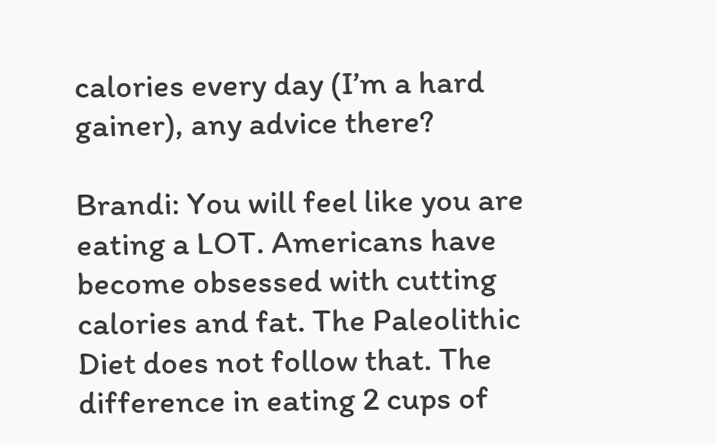calories every day (I’m a hard gainer), any advice there?

Brandi: You will feel like you are eating a LOT. Americans have become obsessed with cutting calories and fat. The Paleolithic Diet does not follow that. The difference in eating 2 cups of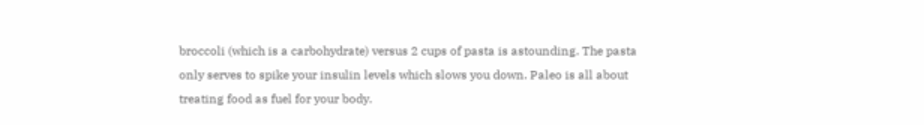broccoli (which is a carbohydrate) versus 2 cups of pasta is astounding. The pasta only serves to spike your insulin levels which slows you down. Paleo is all about treating food as fuel for your body.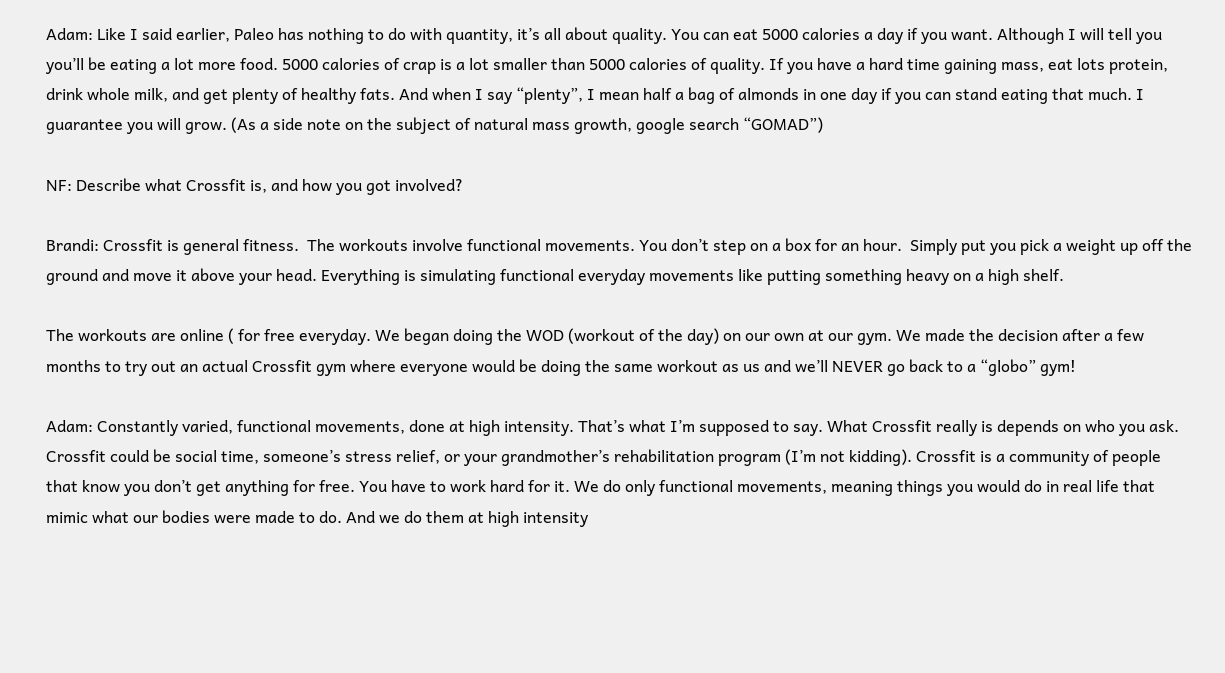Adam: Like I said earlier, Paleo has nothing to do with quantity, it’s all about quality. You can eat 5000 calories a day if you want. Although I will tell you you’ll be eating a lot more food. 5000 calories of crap is a lot smaller than 5000 calories of quality. If you have a hard time gaining mass, eat lots protein, drink whole milk, and get plenty of healthy fats. And when I say “plenty”, I mean half a bag of almonds in one day if you can stand eating that much. I guarantee you will grow. (As a side note on the subject of natural mass growth, google search “GOMAD”)

NF: Describe what Crossfit is, and how you got involved?

Brandi: Crossfit is general fitness.  The workouts involve functional movements. You don’t step on a box for an hour.  Simply put you pick a weight up off the ground and move it above your head. Everything is simulating functional everyday movements like putting something heavy on a high shelf.

The workouts are online ( for free everyday. We began doing the WOD (workout of the day) on our own at our gym. We made the decision after a few months to try out an actual Crossfit gym where everyone would be doing the same workout as us and we’ll NEVER go back to a “globo” gym!

Adam: Constantly varied, functional movements, done at high intensity. That’s what I’m supposed to say. What Crossfit really is depends on who you ask. Crossfit could be social time, someone’s stress relief, or your grandmother’s rehabilitation program (I’m not kidding). Crossfit is a community of people that know you don’t get anything for free. You have to work hard for it. We do only functional movements, meaning things you would do in real life that mimic what our bodies were made to do. And we do them at high intensity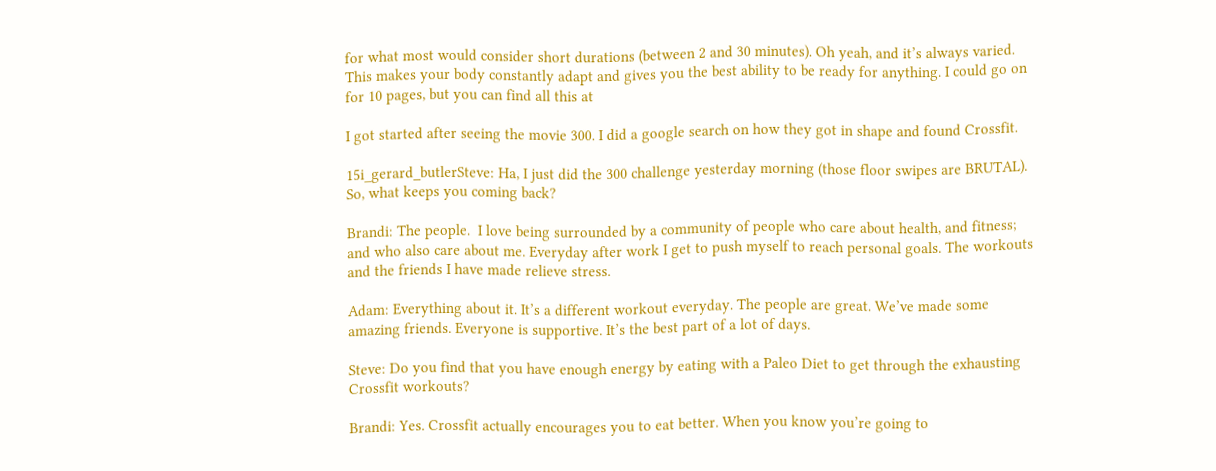for what most would consider short durations (between 2 and 30 minutes). Oh yeah, and it’s always varied. This makes your body constantly adapt and gives you the best ability to be ready for anything. I could go on for 10 pages, but you can find all this at

I got started after seeing the movie 300. I did a google search on how they got in shape and found Crossfit.

15i_gerard_butlerSteve: Ha, I just did the 300 challenge yesterday morning (those floor swipes are BRUTAL).  So, what keeps you coming back?

Brandi: The people.  I love being surrounded by a community of people who care about health, and fitness; and who also care about me. Everyday after work I get to push myself to reach personal goals. The workouts and the friends I have made relieve stress.

Adam: Everything about it. It’s a different workout everyday. The people are great. We’ve made some amazing friends. Everyone is supportive. It’s the best part of a lot of days.

Steve: Do you find that you have enough energy by eating with a Paleo Diet to get through the exhausting Crossfit workouts?

Brandi: Yes. Crossfit actually encourages you to eat better. When you know you’re going to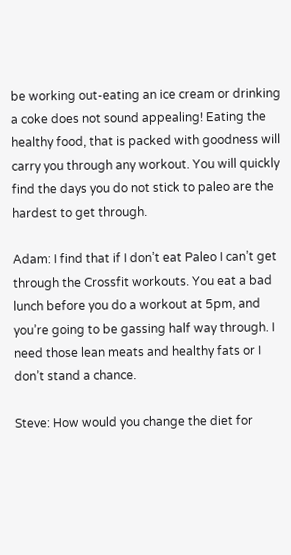be working out-eating an ice cream or drinking a coke does not sound appealing! Eating the healthy food, that is packed with goodness will carry you through any workout. You will quickly find the days you do not stick to paleo are the hardest to get through.

Adam: I find that if I don’t eat Paleo I can’t get through the Crossfit workouts. You eat a bad lunch before you do a workout at 5pm, and you’re going to be gassing half way through. I need those lean meats and healthy fats or I don’t stand a chance.

Steve: How would you change the diet for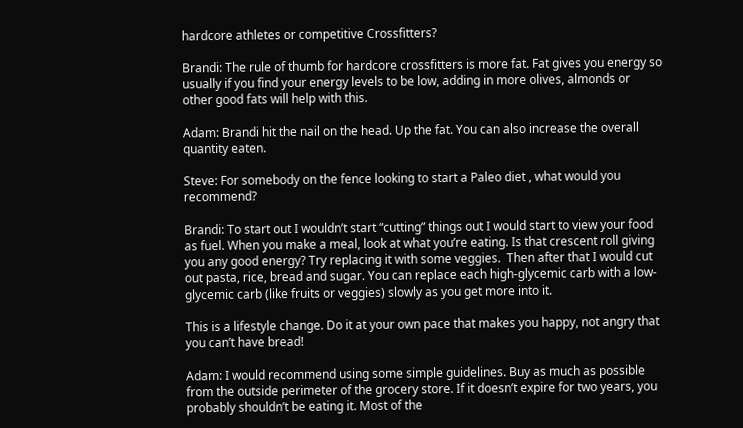hardcore athletes or competitive Crossfitters?

Brandi: The rule of thumb for hardcore crossfitters is more fat. Fat gives you energy so usually if you find your energy levels to be low, adding in more olives, almonds or other good fats will help with this.

Adam: Brandi hit the nail on the head. Up the fat. You can also increase the overall quantity eaten.

Steve: For somebody on the fence looking to start a Paleo diet , what would you recommend?

Brandi: To start out I wouldn’t start “cutting” things out I would start to view your food as fuel. When you make a meal, look at what you’re eating. Is that crescent roll giving you any good energy? Try replacing it with some veggies.  Then after that I would cut out pasta, rice, bread and sugar. You can replace each high-glycemic carb with a low-glycemic carb (like fruits or veggies) slowly as you get more into it.

This is a lifestyle change. Do it at your own pace that makes you happy, not angry that you can’t have bread!

Adam: I would recommend using some simple guidelines. Buy as much as possible from the outside perimeter of the grocery store. If it doesn’t expire for two years, you probably shouldn’t be eating it. Most of the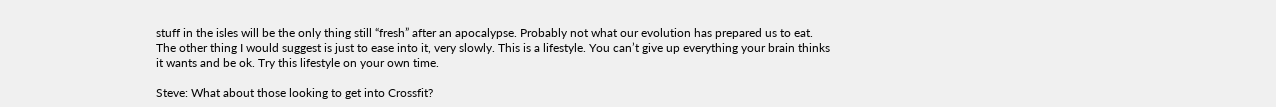stuff in the isles will be the only thing still “fresh” after an apocalypse. Probably not what our evolution has prepared us to eat. The other thing I would suggest is just to ease into it, very slowly. This is a lifestyle. You can’t give up everything your brain thinks it wants and be ok. Try this lifestyle on your own time.

Steve: What about those looking to get into Crossfit?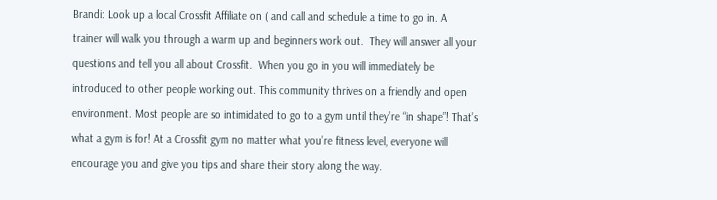Brandi: Look up a local Crossfit Affiliate on ( and call and schedule a time to go in. A trainer will walk you through a warm up and beginners work out.  They will answer all your questions and tell you all about Crossfit.  When you go in you will immediately be introduced to other people working out. This community thrives on a friendly and open environment. Most people are so intimidated to go to a gym until they’re “in shape”! That’s what a gym is for! At a Crossfit gym no matter what you’re fitness level, everyone will encourage you and give you tips and share their story along the way.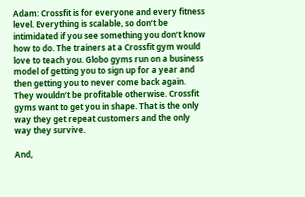Adam: Crossfit is for everyone and every fitness level. Everything is scalable, so don’t be intimidated if you see something you don’t know how to do. The trainers at a Crossfit gym would love to teach you. Globo gyms run on a business model of getting you to sign up for a year and then getting you to never come back again. They wouldn’t be profitable otherwise. Crossfit gyms want to get you in shape. That is the only way they get repeat customers and the only way they survive.

And,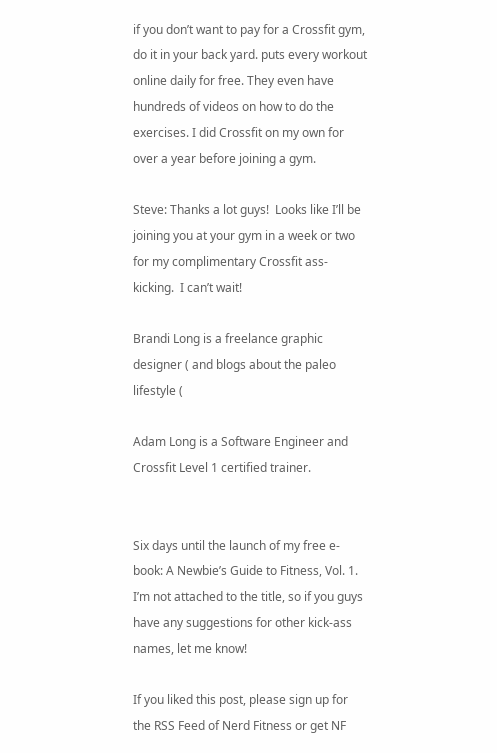if you don’t want to pay for a Crossfit gym, do it in your back yard. puts every workout online daily for free. They even have hundreds of videos on how to do the exercises. I did Crossfit on my own for over a year before joining a gym.

Steve: Thanks a lot guys!  Looks like I’ll be joining you at your gym in a week or two for my complimentary Crossfit ass-kicking.  I can’t wait!

Brandi Long is a freelance graphic designer ( and blogs about the paleo lifestyle (

Adam Long is a Software Engineer and Crossfit Level 1 certified trainer.


Six days until the launch of my free e-book: A Newbie’s Guide to Fitness, Vol. 1.  I’m not attached to the title, so if you guys have any suggestions for other kick-ass names, let me know!

If you liked this post, please sign up for the RSS Feed of Nerd Fitness or get NF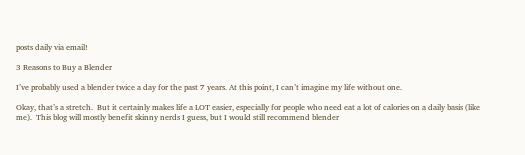posts daily via email!

3 Reasons to Buy a Blender

I’ve probably used a blender twice a day for the past 7 years. At this point, I can’t imagine my life without one.

Okay, that’s a stretch.  But it certainly makes life a LOT easier, especially for people who need eat a lot of calories on a daily basis (like me).  This blog will mostly benefit skinny nerds I guess, but I would still recommend blender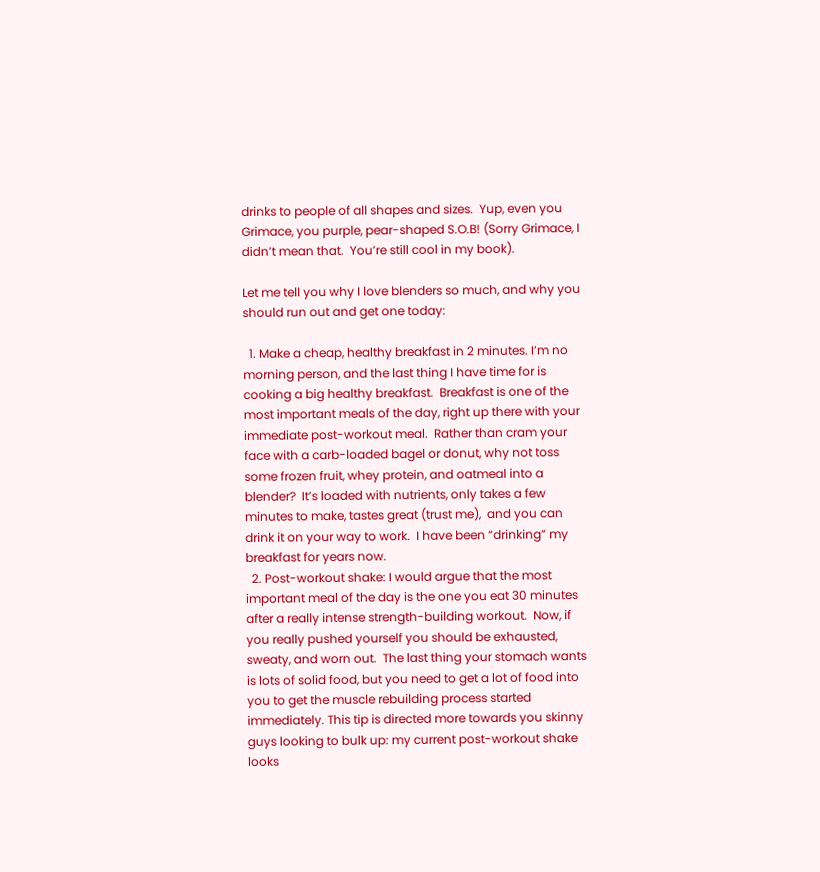drinks to people of all shapes and sizes.  Yup, even you Grimace, you purple, pear-shaped S.O.B! (Sorry Grimace, I didn’t mean that.  You’re still cool in my book).

Let me tell you why I love blenders so much, and why you should run out and get one today:

  1. Make a cheap, healthy breakfast in 2 minutes. I’m no morning person, and the last thing I have time for is cooking a big healthy breakfast.  Breakfast is one of the most important meals of the day, right up there with your immediate post-workout meal.  Rather than cram your face with a carb-loaded bagel or donut, why not toss some frozen fruit, whey protein, and oatmeal into a blender?  It’s loaded with nutrients, only takes a few minutes to make, tastes great (trust me),  and you can drink it on your way to work.  I have been “drinking” my breakfast for years now.
  2. Post-workout shake: I would argue that the most important meal of the day is the one you eat 30 minutes after a really intense strength-building workout.  Now, if you really pushed yourself you should be exhausted, sweaty, and worn out.  The last thing your stomach wants is lots of solid food, but you need to get a lot of food into you to get the muscle rebuilding process started immediately. This tip is directed more towards you skinny guys looking to bulk up: my current post-workout shake looks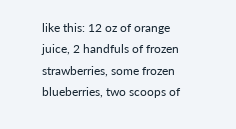like this: 12 oz of orange juice, 2 handfuls of frozen strawberries, some frozen blueberries, two scoops of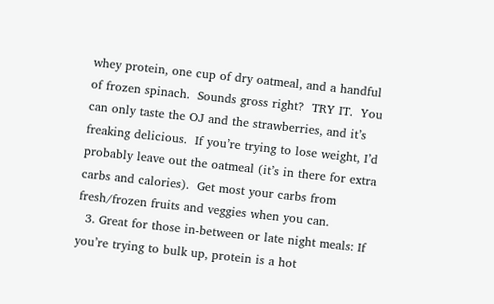whey protein, one cup of dry oatmeal, and a handful of frozen spinach.  Sounds gross right?  TRY IT.  You can only taste the OJ and the strawberries, and it’s freaking delicious.  If you’re trying to lose weight, I’d probably leave out the oatmeal (it’s in there for extra carbs and calories).  Get most your carbs from fresh/frozen fruits and veggies when you can.
  3. Great for those in-between or late night meals: If you’re trying to bulk up, protein is a hot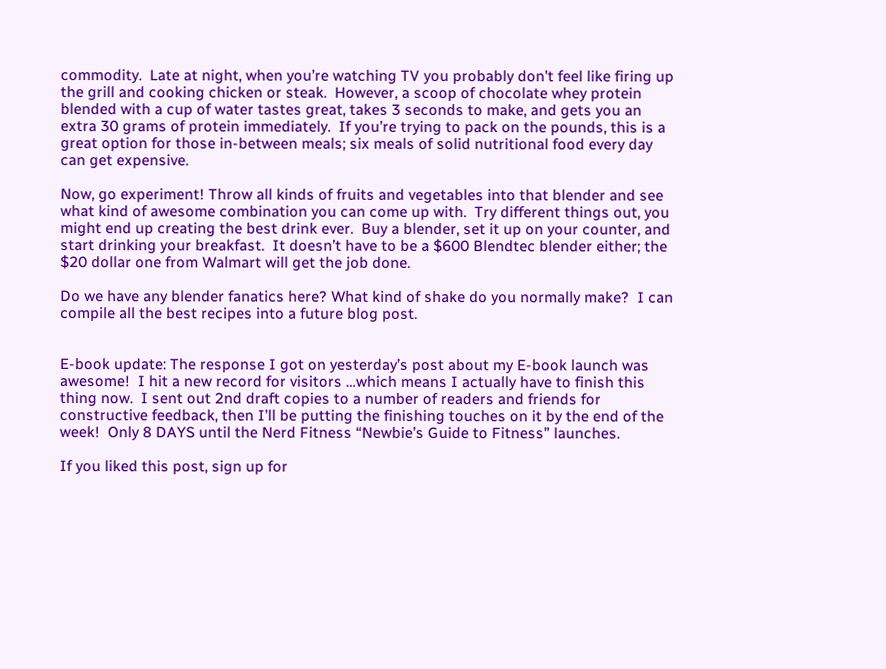commodity.  Late at night, when you’re watching TV you probably don’t feel like firing up the grill and cooking chicken or steak.  However, a scoop of chocolate whey protein blended with a cup of water tastes great, takes 3 seconds to make, and gets you an extra 30 grams of protein immediately.  If you’re trying to pack on the pounds, this is a great option for those in-between meals; six meals of solid nutritional food every day can get expensive.

Now, go experiment! Throw all kinds of fruits and vegetables into that blender and see what kind of awesome combination you can come up with.  Try different things out, you might end up creating the best drink ever.  Buy a blender, set it up on your counter, and start drinking your breakfast.  It doesn’t have to be a $600 Blendtec blender either; the $20 dollar one from Walmart will get the job done.

Do we have any blender fanatics here? What kind of shake do you normally make?  I can compile all the best recipes into a future blog post.


E-book update: The response I got on yesterday’s post about my E-book launch was awesome!  I hit a new record for visitors …which means I actually have to finish this thing now.  I sent out 2nd draft copies to a number of readers and friends for constructive feedback, then I’ll be putting the finishing touches on it by the end of the week!  Only 8 DAYS until the Nerd Fitness “Newbie’s Guide to Fitness” launches.

If you liked this post, sign up for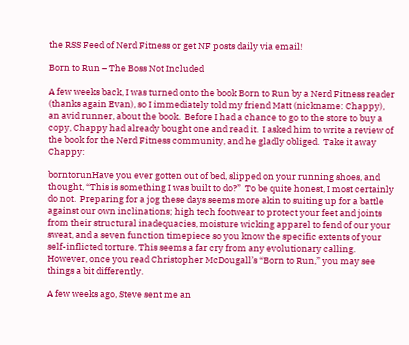the RSS Feed of Nerd Fitness or get NF posts daily via email!

Born to Run – The Boss Not Included

A few weeks back, I was turned onto the book Born to Run by a Nerd Fitness reader (thanks again Evan), so I immediately told my friend Matt (nickname: Chappy), an avid runner, about the book.  Before I had a chance to go to the store to buy a copy, Chappy had already bought one and read it.  I asked him to write a review of the book for the Nerd Fitness community, and he gladly obliged.  Take it away Chappy:

borntorunHave you ever gotten out of bed, slipped on your running shoes, and thought, “This is something I was built to do?”  To be quite honest, I most certainly do not.  Preparing for a jog these days seems more akin to suiting up for a battle against our own inclinations; high tech footwear to protect your feet and joints from their structural inadequacies, moisture wicking apparel to fend of our your sweat, and a seven function timepiece so you know the specific extents of your self-inflicted torture. This seems a far cry from any evolutionary calling.  However, once you read Christopher McDougall’s “Born to Run,” you may see things a bit differently.

A few weeks ago, Steve sent me an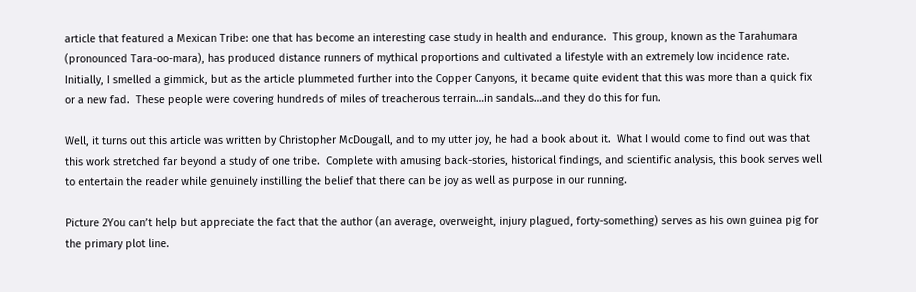article that featured a Mexican Tribe: one that has become an interesting case study in health and endurance.  This group, known as the Tarahumara (pronounced Tara-oo-mara), has produced distance runners of mythical proportions and cultivated a lifestyle with an extremely low incidence rate.  Initially, I smelled a gimmick, but as the article plummeted further into the Copper Canyons, it became quite evident that this was more than a quick fix or a new fad.  These people were covering hundreds of miles of treacherous terrain…in sandals…and they do this for fun.

Well, it turns out this article was written by Christopher McDougall, and to my utter joy, he had a book about it.  What I would come to find out was that this work stretched far beyond a study of one tribe.  Complete with amusing back-stories, historical findings, and scientific analysis, this book serves well to entertain the reader while genuinely instilling the belief that there can be joy as well as purpose in our running.

Picture 2You can’t help but appreciate the fact that the author (an average, overweight, injury plagued, forty-something) serves as his own guinea pig for the primary plot line.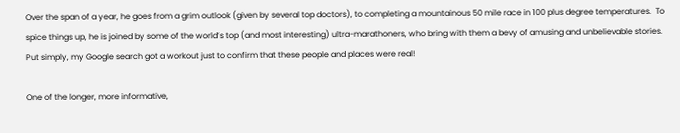Over the span of a year, he goes from a grim outlook (given by several top doctors), to completing a mountainous 50 mile race in 100 plus degree temperatures.  To spice things up, he is joined by some of the world’s top (and most interesting) ultra-marathoners, who bring with them a bevy of amusing and unbelievable stories.  Put simply, my Google search got a workout just to confirm that these people and places were real!

One of the longer, more informative,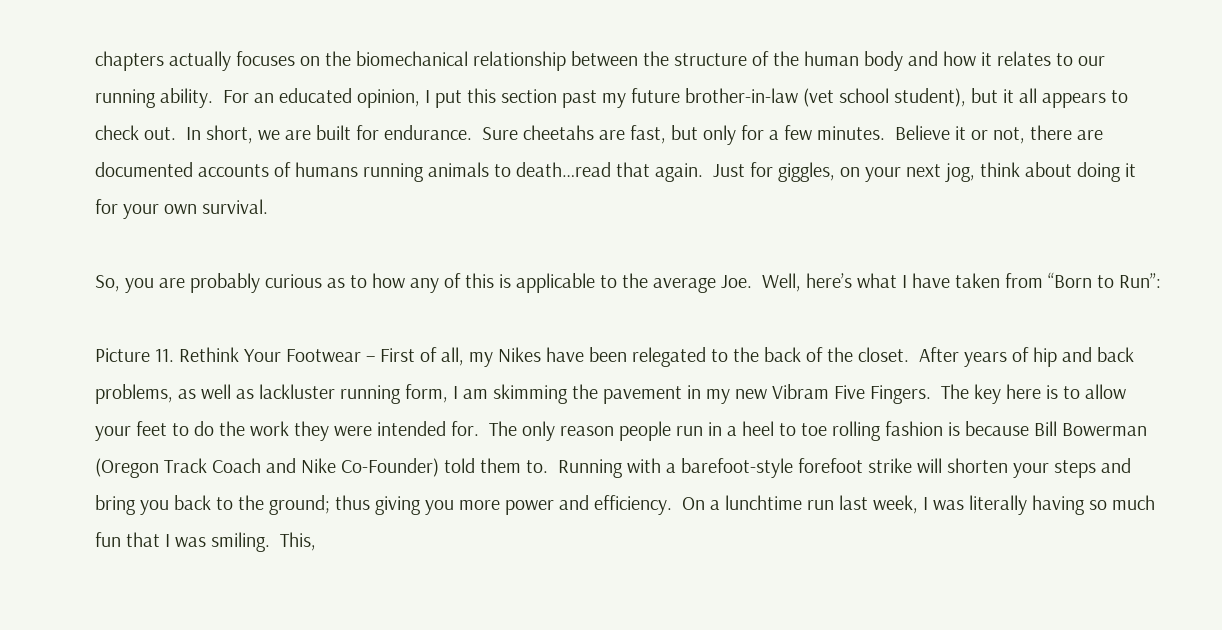chapters actually focuses on the biomechanical relationship between the structure of the human body and how it relates to our running ability.  For an educated opinion, I put this section past my future brother-in-law (vet school student), but it all appears to check out.  In short, we are built for endurance.  Sure cheetahs are fast, but only for a few minutes.  Believe it or not, there are documented accounts of humans running animals to death…read that again.  Just for giggles, on your next jog, think about doing it for your own survival.

So, you are probably curious as to how any of this is applicable to the average Joe.  Well, here’s what I have taken from “Born to Run”:

Picture 11. Rethink Your Footwear – First of all, my Nikes have been relegated to the back of the closet.  After years of hip and back problems, as well as lackluster running form, I am skimming the pavement in my new Vibram Five Fingers.  The key here is to allow your feet to do the work they were intended for.  The only reason people run in a heel to toe rolling fashion is because Bill Bowerman (Oregon Track Coach and Nike Co-Founder) told them to.  Running with a barefoot-style forefoot strike will shorten your steps and bring you back to the ground; thus giving you more power and efficiency.  On a lunchtime run last week, I was literally having so much fun that I was smiling.  This,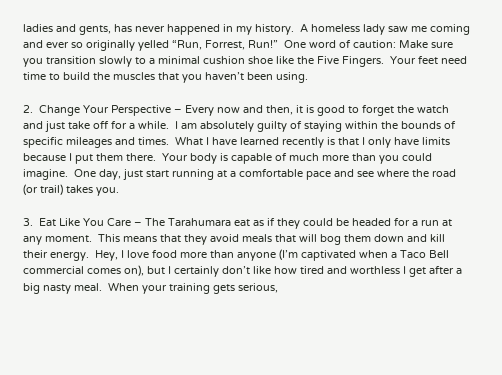ladies and gents, has never happened in my history.  A homeless lady saw me coming and ever so originally yelled “Run, Forrest, Run!”  One word of caution: Make sure you transition slowly to a minimal cushion shoe like the Five Fingers.  Your feet need time to build the muscles that you haven’t been using.

2.  Change Your Perspective – Every now and then, it is good to forget the watch and just take off for a while.  I am absolutely guilty of staying within the bounds of specific mileages and times.  What I have learned recently is that I only have limits because I put them there.  Your body is capable of much more than you could imagine.  One day, just start running at a comfortable pace and see where the road (or trail) takes you.

3.  Eat Like You Care – The Tarahumara eat as if they could be headed for a run at any moment.  This means that they avoid meals that will bog them down and kill their energy.  Hey, I love food more than anyone (I’m captivated when a Taco Bell commercial comes on), but I certainly don’t like how tired and worthless I get after a big nasty meal.  When your training gets serious,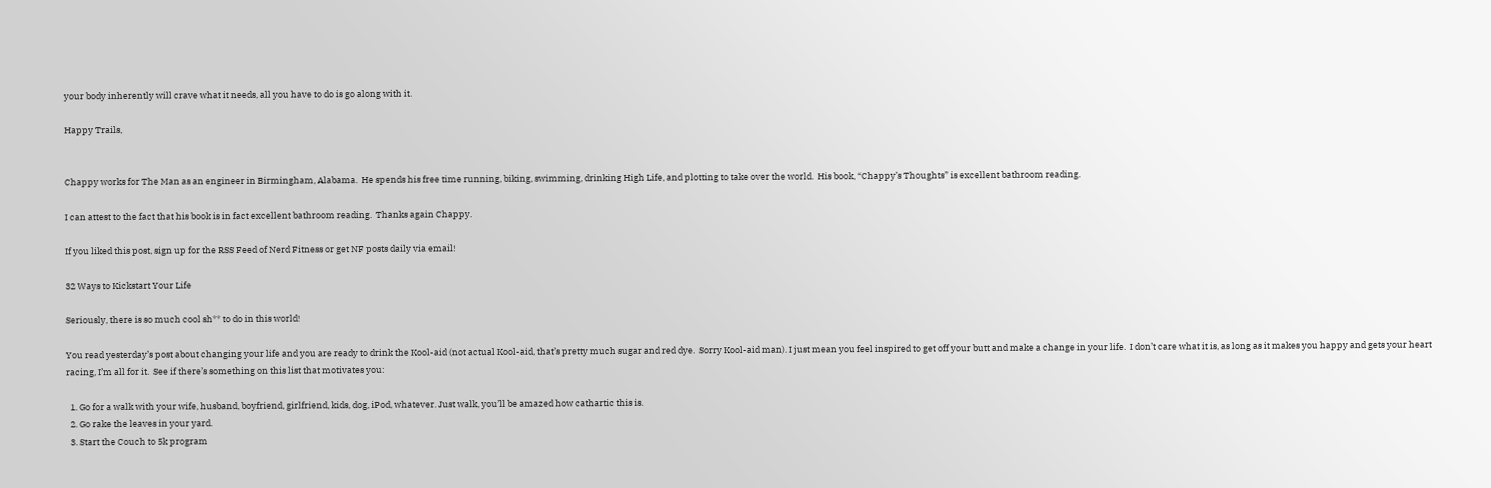your body inherently will crave what it needs, all you have to do is go along with it.

Happy Trails,


Chappy works for The Man as an engineer in Birmingham, Alabama.  He spends his free time running, biking, swimming, drinking High Life, and plotting to take over the world.  His book, “Chappy’s Thoughts” is excellent bathroom reading.

I can attest to the fact that his book is in fact excellent bathroom reading.  Thanks again Chappy.

If you liked this post, sign up for the RSS Feed of Nerd Fitness or get NF posts daily via email!

32 Ways to Kickstart Your Life

Seriously, there is so much cool sh** to do in this world!

You read yesterday’s post about changing your life and you are ready to drink the Kool-aid (not actual Kool-aid, that’s pretty much sugar and red dye.  Sorry Kool-aid man). I just mean you feel inspired to get off your butt and make a change in your life.  I don’t care what it is, as long as it makes you happy and gets your heart racing, I’m all for it.  See if there’s something on this list that motivates you:

  1. Go for a walk with your wife, husband, boyfriend, girlfriend, kids, dog, iPod, whatever. Just walk, you’ll be amazed how cathartic this is.
  2. Go rake the leaves in your yard.
  3. Start the Couch to 5k program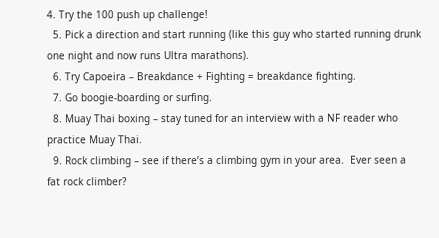4. Try the 100 push up challenge!
  5. Pick a direction and start running (like this guy who started running drunk one night and now runs Ultra marathons).
  6. Try Capoeira – Breakdance + Fighting = breakdance fighting.
  7. Go boogie-boarding or surfing.
  8. Muay Thai boxing – stay tuned for an interview with a NF reader who practice Muay Thai.
  9. Rock climbing – see if there’s a climbing gym in your area.  Ever seen a fat rock climber?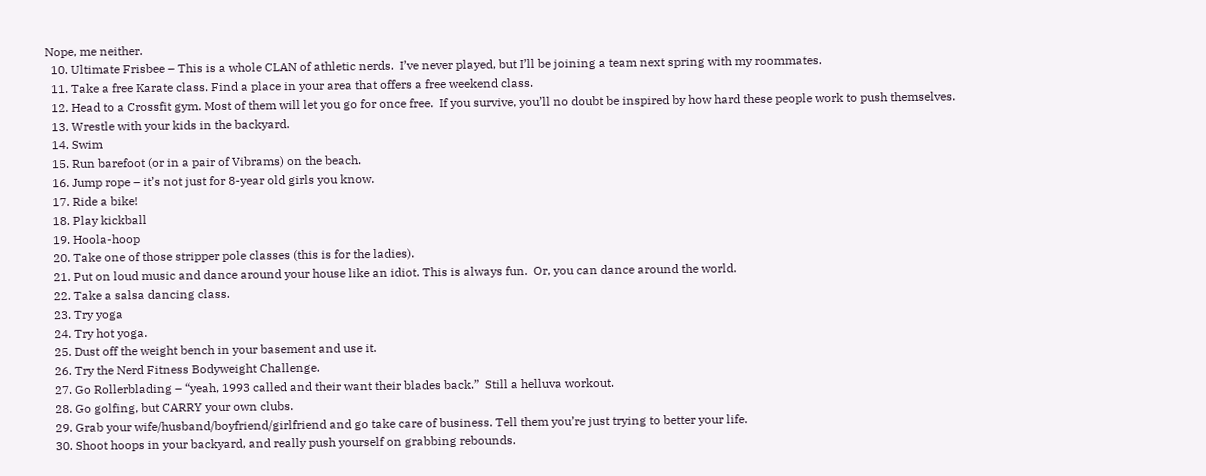Nope, me neither.
  10. Ultimate Frisbee – This is a whole CLAN of athletic nerds.  I’ve never played, but I’ll be joining a team next spring with my roommates.
  11. Take a free Karate class. Find a place in your area that offers a free weekend class.
  12. Head to a Crossfit gym. Most of them will let you go for once free.  If you survive, you’ll no doubt be inspired by how hard these people work to push themselves.
  13. Wrestle with your kids in the backyard.
  14. Swim
  15. Run barefoot (or in a pair of Vibrams) on the beach.
  16. Jump rope – it’s not just for 8-year old girls you know.
  17. Ride a bike!
  18. Play kickball
  19. Hoola-hoop
  20. Take one of those stripper pole classes (this is for the ladies).
  21. Put on loud music and dance around your house like an idiot. This is always fun.  Or, you can dance around the world.
  22. Take a salsa dancing class.
  23. Try yoga
  24. Try hot yoga.
  25. Dust off the weight bench in your basement and use it.
  26. Try the Nerd Fitness Bodyweight Challenge.
  27. Go Rollerblading – “yeah, 1993 called and their want their blades back.”  Still a helluva workout.
  28. Go golfing, but CARRY your own clubs.
  29. Grab your wife/husband/boyfriend/girlfriend and go take care of business. Tell them you’re just trying to better your life.
  30. Shoot hoops in your backyard, and really push yourself on grabbing rebounds.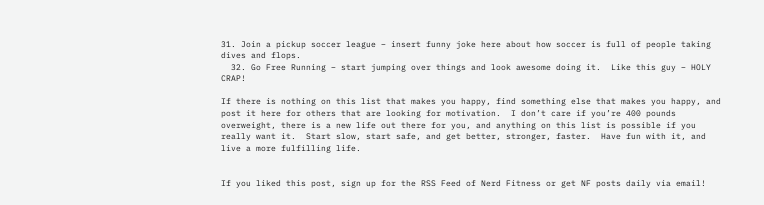31. Join a pickup soccer league – insert funny joke here about how soccer is full of people taking dives and flops.
  32. Go Free Running – start jumping over things and look awesome doing it.  Like this guy – HOLY CRAP!

If there is nothing on this list that makes you happy, find something else that makes you happy, and post it here for others that are looking for motivation.  I don’t care if you’re 400 pounds overweight, there is a new life out there for you, and anything on this list is possible if you really want it.  Start slow, start safe, and get better, stronger, faster.  Have fun with it, and live a more fulfilling life.


If you liked this post, sign up for the RSS Feed of Nerd Fitness or get NF posts daily via email!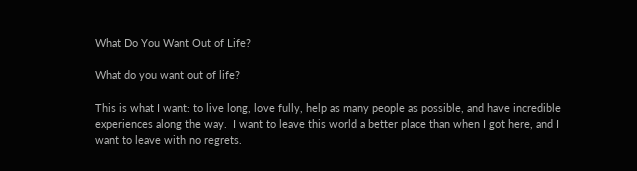What Do You Want Out of Life?

What do you want out of life?

This is what I want: to live long, love fully, help as many people as possible, and have incredible experiences along the way.  I want to leave this world a better place than when I got here, and I want to leave with no regrets.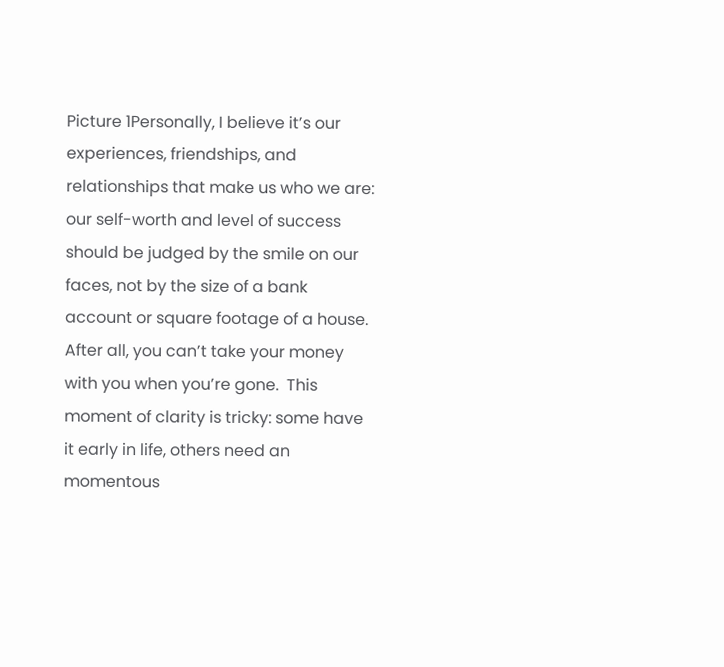Picture 1Personally, I believe it’s our experiences, friendships, and relationships that make us who we are: our self-worth and level of success should be judged by the smile on our faces, not by the size of a bank account or square footage of a house.   After all, you can’t take your money with you when you’re gone.  This moment of clarity is tricky: some have it early in life, others need an momentous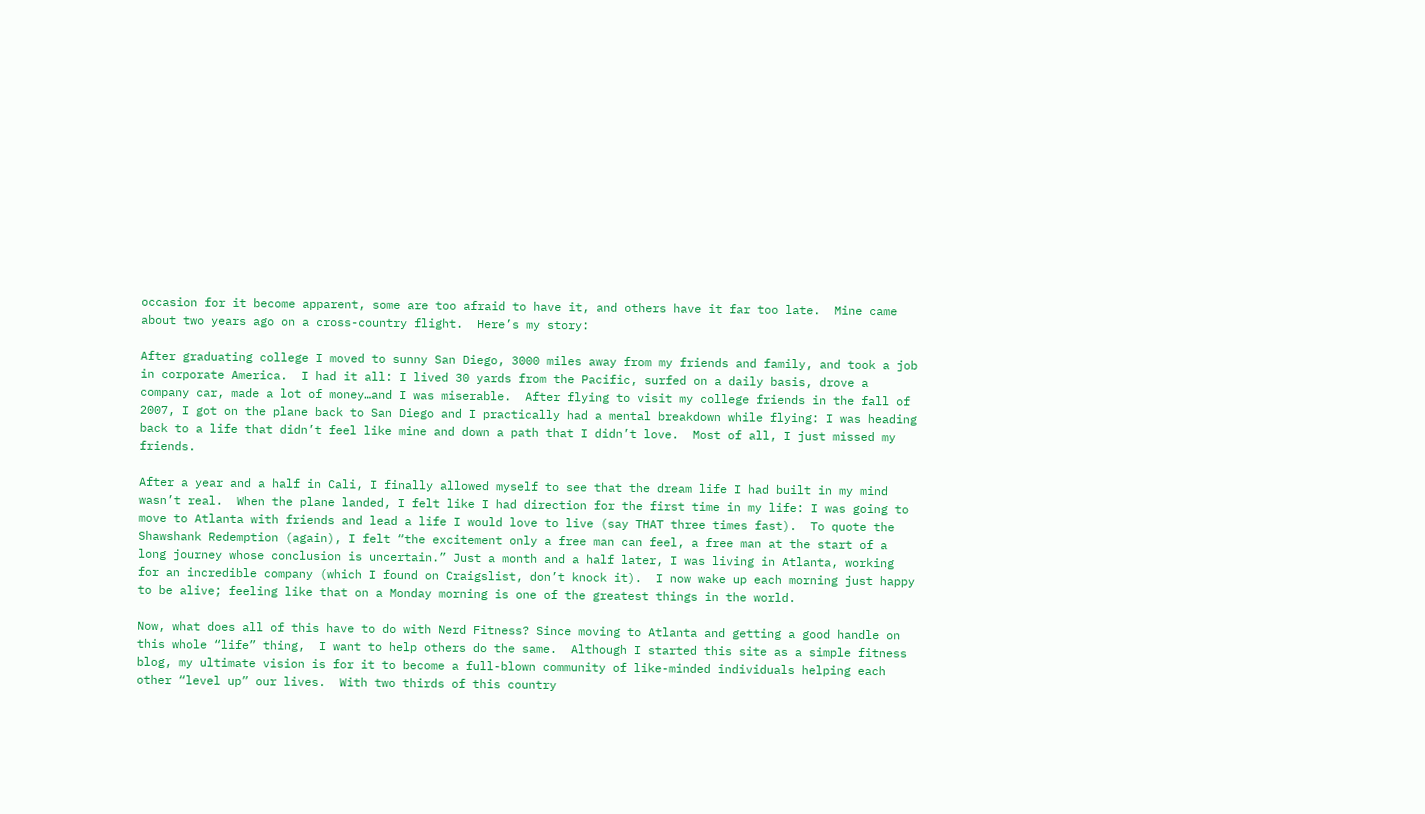occasion for it become apparent, some are too afraid to have it, and others have it far too late.  Mine came about two years ago on a cross-country flight.  Here’s my story:

After graduating college I moved to sunny San Diego, 3000 miles away from my friends and family, and took a job in corporate America.  I had it all: I lived 30 yards from the Pacific, surfed on a daily basis, drove a company car, made a lot of money…and I was miserable.  After flying to visit my college friends in the fall of 2007, I got on the plane back to San Diego and I practically had a mental breakdown while flying: I was heading back to a life that didn’t feel like mine and down a path that I didn’t love.  Most of all, I just missed my friends.

After a year and a half in Cali, I finally allowed myself to see that the dream life I had built in my mind wasn’t real.  When the plane landed, I felt like I had direction for the first time in my life: I was going to move to Atlanta with friends and lead a life I would love to live (say THAT three times fast).  To quote the Shawshank Redemption (again), I felt “the excitement only a free man can feel, a free man at the start of a long journey whose conclusion is uncertain.” Just a month and a half later, I was living in Atlanta, working for an incredible company (which I found on Craigslist, don’t knock it).  I now wake up each morning just happy to be alive; feeling like that on a Monday morning is one of the greatest things in the world.

Now, what does all of this have to do with Nerd Fitness? Since moving to Atlanta and getting a good handle on this whole “life” thing,  I want to help others do the same.  Although I started this site as a simple fitness blog, my ultimate vision is for it to become a full-blown community of like-minded individuals helping each other “level up” our lives.  With two thirds of this country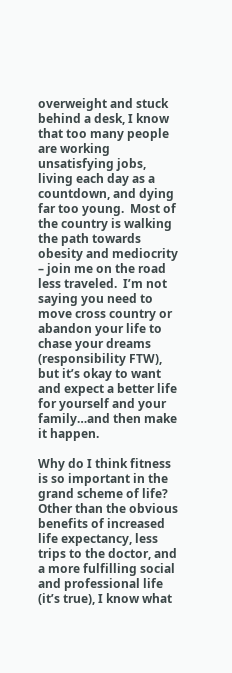overweight and stuck behind a desk, I know that too many people are working unsatisfying jobs, living each day as a countdown, and dying far too young.  Most of the country is walking the path towards obesity and mediocrity – join me on the road less traveled.  I’m not saying you need to move cross country or abandon your life to chase your dreams (responsibility FTW), but it’s okay to want and expect a better life for yourself and your family…and then make it happen.

Why do I think fitness is so important in the grand scheme of life? Other than the obvious benefits of increased life expectancy, less trips to the doctor, and a more fulfilling social and professional life (it’s true), I know what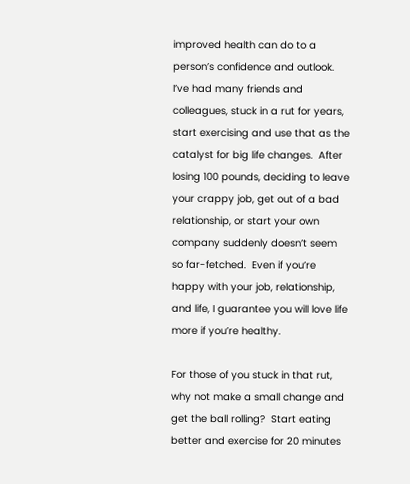improved health can do to a person’s confidence and outlook.  I’ve had many friends and colleagues, stuck in a rut for years, start exercising and use that as the catalyst for big life changes.  After losing 100 pounds, deciding to leave your crappy job, get out of a bad relationship, or start your own company suddenly doesn’t seem so far-fetched.  Even if you’re happy with your job, relationship, and life, I guarantee you will love life more if you’re healthy.

For those of you stuck in that rut, why not make a small change and get the ball rolling?  Start eating better and exercise for 20 minutes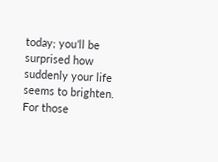today; you’ll be surprised how suddenly your life seems to brighten.  For those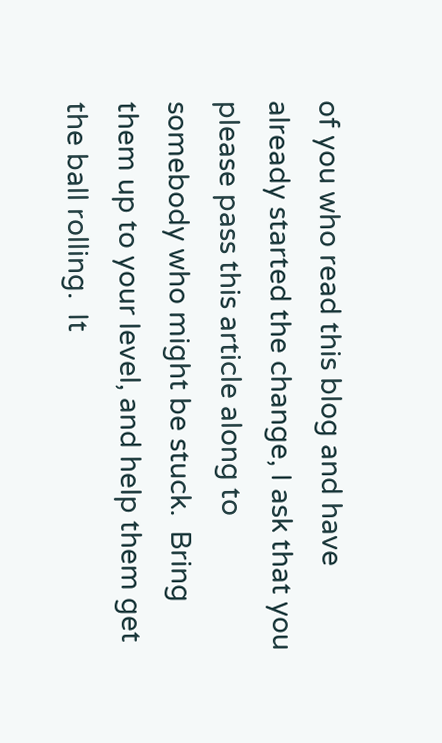of you who read this blog and have already started the change, I ask that you please pass this article along to somebody who might be stuck.  Bring them up to your level, and help them get the ball rolling.  It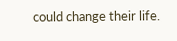could change their life.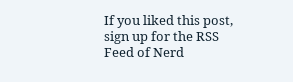If you liked this post, sign up for the RSS Feed of Nerd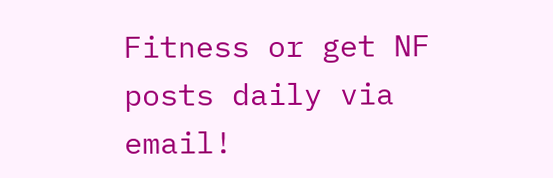Fitness or get NF posts daily via email!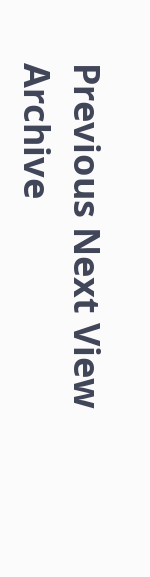Previous Next View Archive